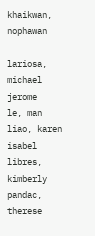khaikwan, nophawan

lariosa, michael jerome
le, man
liao, karen isabel
libres, kimberly
pandac, therese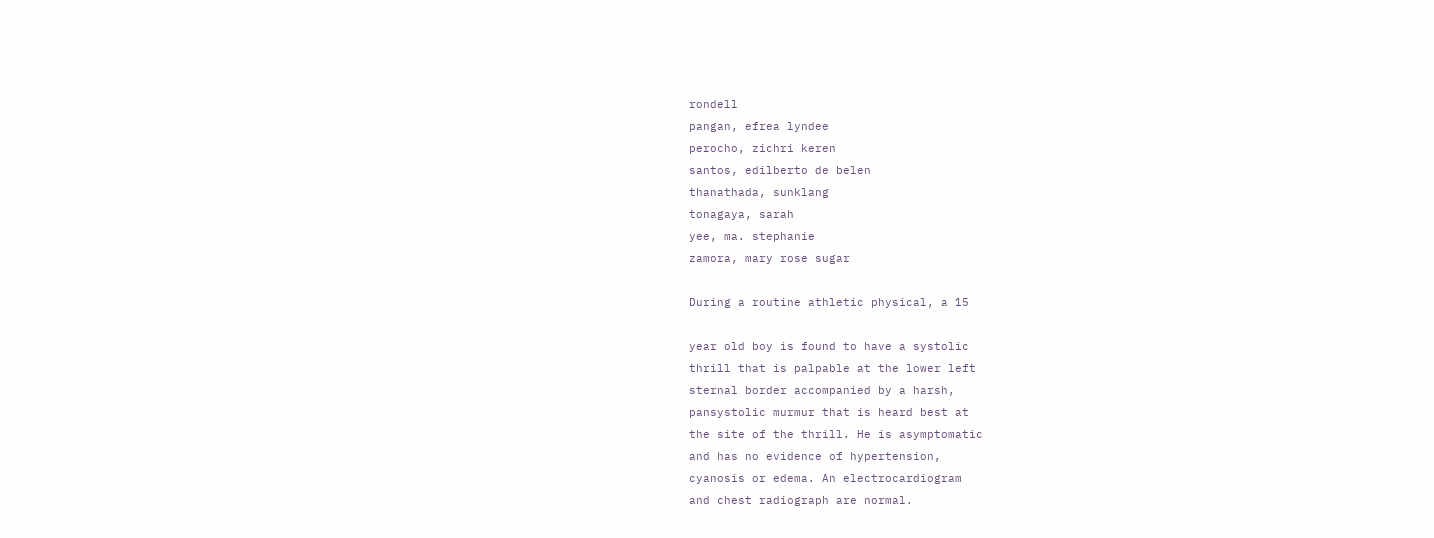rondell
pangan, efrea lyndee
perocho, zichri keren
santos, edilberto de belen
thanathada, sunklang
tonagaya, sarah
yee, ma. stephanie
zamora, mary rose sugar

During a routine athletic physical, a 15

year old boy is found to have a systolic
thrill that is palpable at the lower left
sternal border accompanied by a harsh,
pansystolic murmur that is heard best at
the site of the thrill. He is asymptomatic
and has no evidence of hypertension,
cyanosis or edema. An electrocardiogram
and chest radiograph are normal.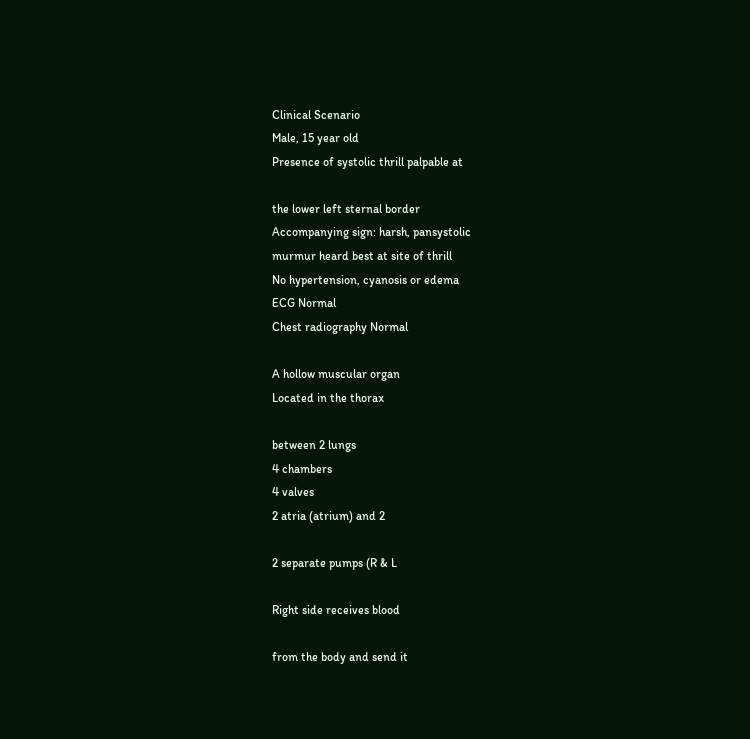Clinical Scenario
Male, 15 year old
Presence of systolic thrill palpable at

the lower left sternal border
Accompanying sign: harsh, pansystolic
murmur heard best at site of thrill
No hypertension, cyanosis or edema
ECG Normal
Chest radiography Normal

A hollow muscular organ
Located in the thorax

between 2 lungs
4 chambers
4 valves
2 atria (atrium) and 2

2 separate pumps (R & L

Right side receives blood

from the body and send it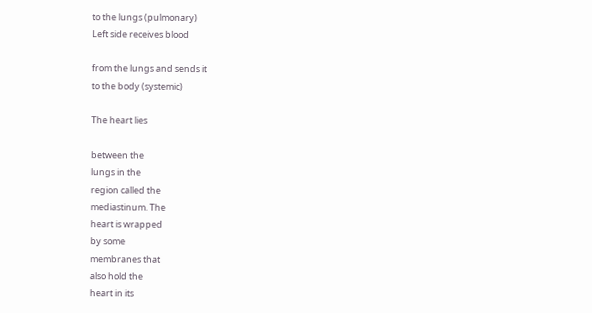to the lungs (pulmonary)
Left side receives blood

from the lungs and sends it
to the body (systemic)

The heart lies

between the
lungs in the
region called the
mediastinum. The
heart is wrapped
by some
membranes that
also hold the
heart in its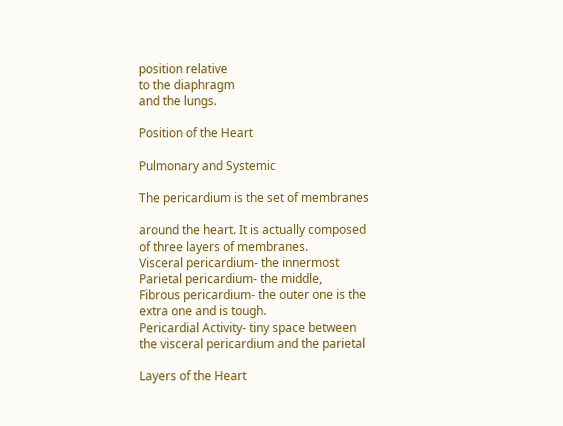position relative
to the diaphragm
and the lungs.

Position of the Heart

Pulmonary and Systemic

The pericardium is the set of membranes

around the heart. It is actually composed
of three layers of membranes.
Visceral pericardium- the innermost
Parietal pericardium- the middle,
Fibrous pericardium- the outer one is the
extra one and is tough.
Pericardial Activity- tiny space between
the visceral pericardium and the parietal

Layers of the Heart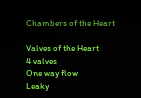Chambers of the Heart

Valves of the Heart
4 valves
One way flow
Leaky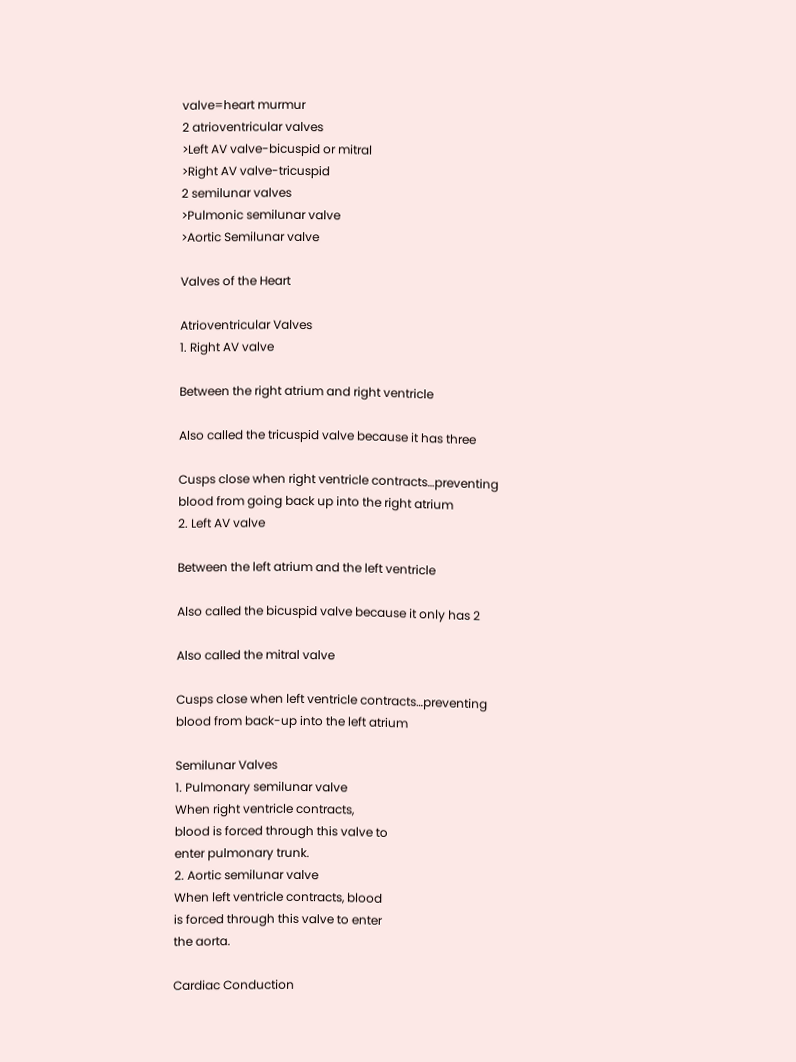valve=heart murmur
2 atrioventricular valves
>Left AV valve-bicuspid or mitral
>Right AV valve-tricuspid
2 semilunar valves
>Pulmonic semilunar valve
>Aortic Semilunar valve

Valves of the Heart

Atrioventricular Valves
1. Right AV valve

Between the right atrium and right ventricle

Also called the tricuspid valve because it has three

Cusps close when right ventricle contracts…preventing
blood from going back up into the right atrium
2. Left AV valve

Between the left atrium and the left ventricle

Also called the bicuspid valve because it only has 2

Also called the mitral valve

Cusps close when left ventricle contracts…preventing
blood from back-up into the left atrium

Semilunar Valves
1. Pulmonary semilunar valve
When right ventricle contracts,
blood is forced through this valve to
enter pulmonary trunk.
2. Aortic semilunar valve
When left ventricle contracts, blood
is forced through this valve to enter
the aorta.

Cardiac Conduction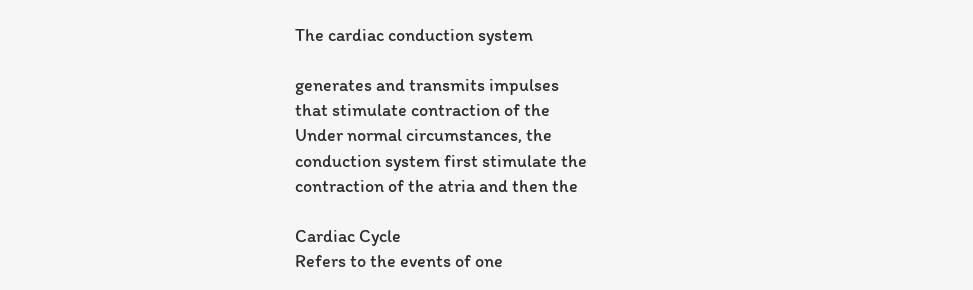The cardiac conduction system

generates and transmits impulses
that stimulate contraction of the
Under normal circumstances, the
conduction system first stimulate the
contraction of the atria and then the

Cardiac Cycle
Refers to the events of one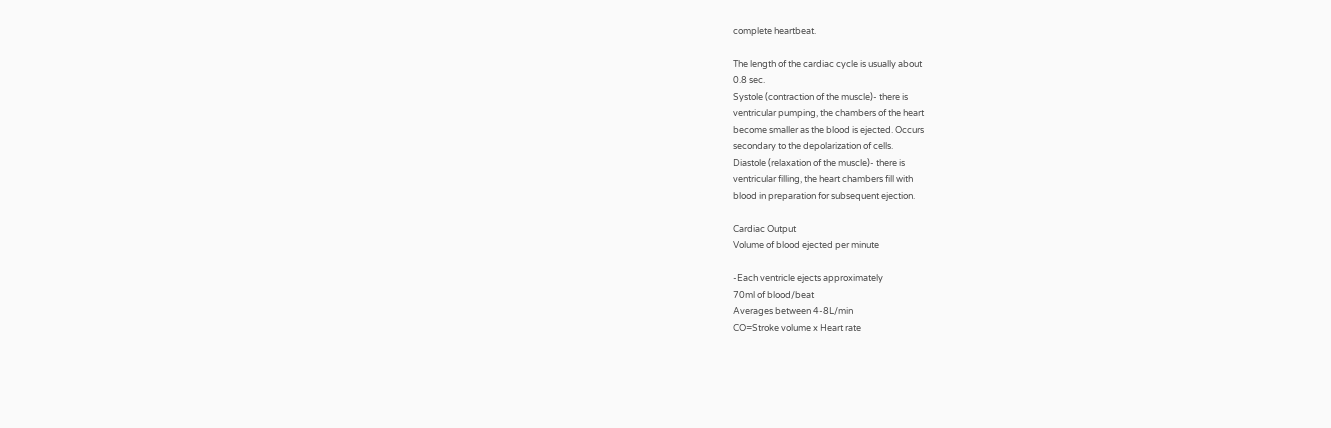complete heartbeat.

The length of the cardiac cycle is usually about
0.8 sec.
Systole (contraction of the muscle)- there is
ventricular pumping, the chambers of the heart
become smaller as the blood is ejected. Occurs
secondary to the depolarization of cells.
Diastole (relaxation of the muscle)- there is
ventricular filling, the heart chambers fill with
blood in preparation for subsequent ejection.

Cardiac Output
Volume of blood ejected per minute

-Each ventricle ejects approximately
70ml of blood/beat
Averages between 4-8L/min
CO=Stroke volume x Heart rate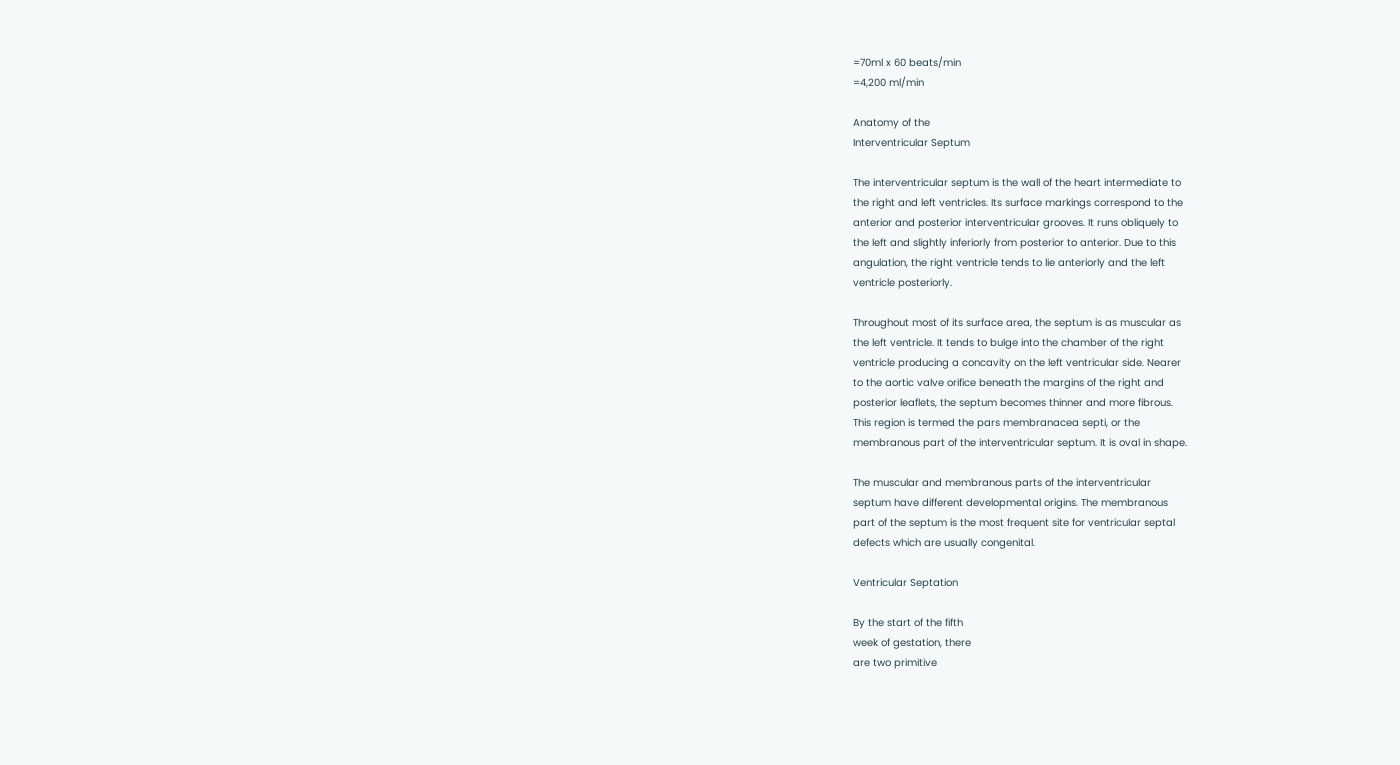=70ml x 60 beats/min
=4,200 ml/min

Anatomy of the
Interventricular Septum

The interventricular septum is the wall of the heart intermediate to
the right and left ventricles. Its surface markings correspond to the
anterior and posterior interventricular grooves. It runs obliquely to
the left and slightly inferiorly from posterior to anterior. Due to this
angulation, the right ventricle tends to lie anteriorly and the left
ventricle posteriorly.

Throughout most of its surface area, the septum is as muscular as
the left ventricle. It tends to bulge into the chamber of the right
ventricle producing a concavity on the left ventricular side. Nearer
to the aortic valve orifice beneath the margins of the right and
posterior leaflets, the septum becomes thinner and more fibrous.
This region is termed the pars membranacea septi, or the
membranous part of the interventricular septum. It is oval in shape.

The muscular and membranous parts of the interventricular
septum have different developmental origins. The membranous
part of the septum is the most frequent site for ventricular septal
defects which are usually congenital.

Ventricular Septation

By the start of the fifth
week of gestation, there
are two primitive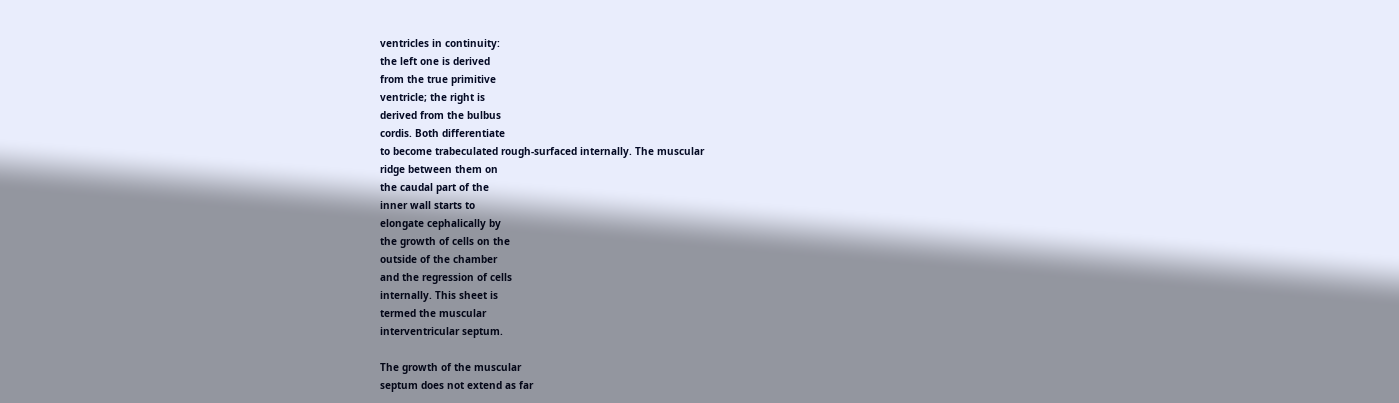ventricles in continuity:
the left one is derived
from the true primitive
ventricle; the right is
derived from the bulbus
cordis. Both differentiate
to become trabeculated rough-surfaced internally. The muscular
ridge between them on
the caudal part of the
inner wall starts to
elongate cephalically by
the growth of cells on the
outside of the chamber
and the regression of cells
internally. This sheet is
termed the muscular
interventricular septum.

The growth of the muscular
septum does not extend as far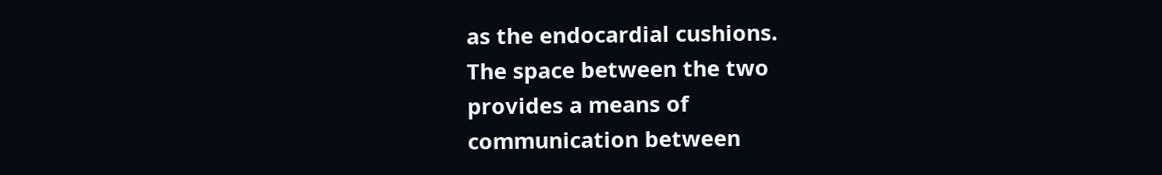as the endocardial cushions.
The space between the two
provides a means of
communication between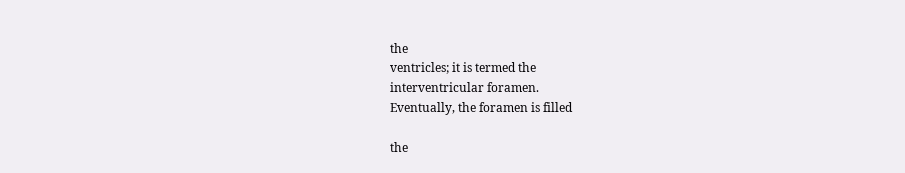the
ventricles; it is termed the
interventricular foramen.
Eventually, the foramen is filled

the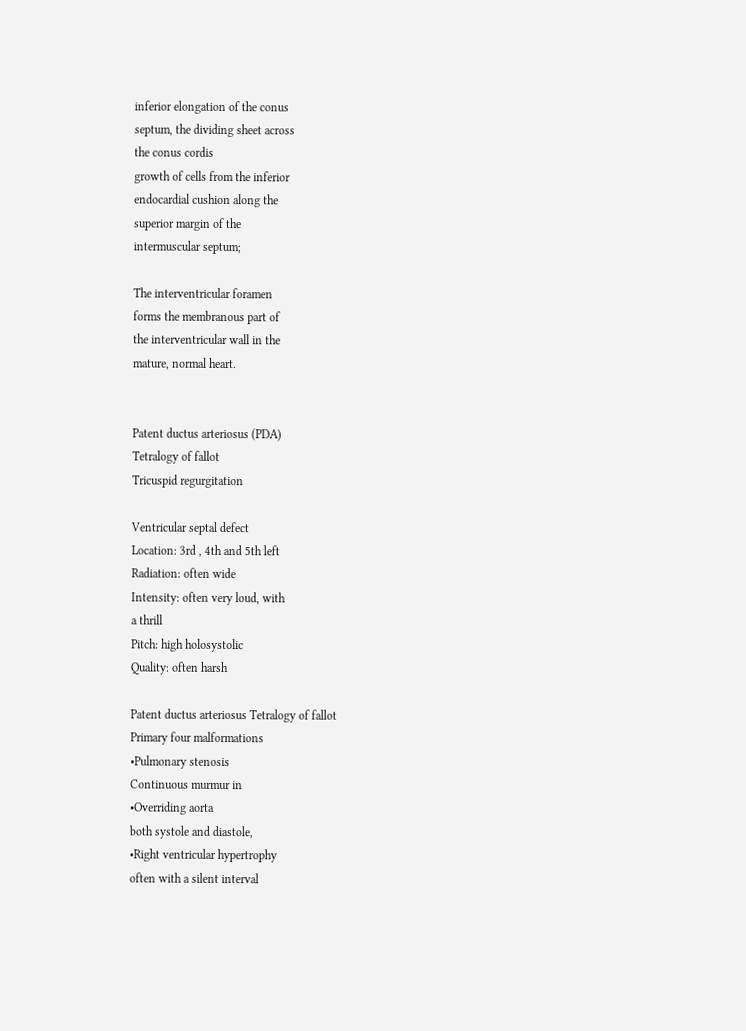inferior elongation of the conus
septum, the dividing sheet across
the conus cordis
growth of cells from the inferior
endocardial cushion along the
superior margin of the
intermuscular septum;

The interventricular foramen
forms the membranous part of
the interventricular wall in the
mature, normal heart.


Patent ductus arteriosus (PDA)
Tetralogy of fallot
Tricuspid regurgitation

Ventricular septal defect
Location: 3rd , 4th and 5th left
Radiation: often wide
Intensity: often very loud, with
a thrill
Pitch: high holosystolic
Quality: often harsh

Patent ductus arteriosus Tetralogy of fallot
Primary four malformations
•Pulmonary stenosis
Continuous murmur in
•Overriding aorta
both systole and diastole,
•Right ventricular hypertrophy
often with a silent interval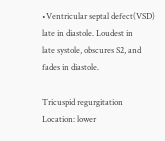•Ventricular septal defect(VSD)
late in diastole. Loudest in
late systole, obscures S2, and
fades in diastole.

Tricuspid regurgitation
Location: lower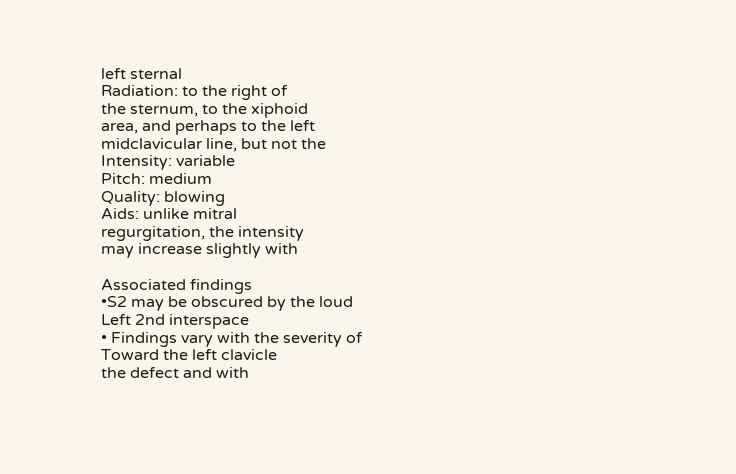left sternal
Radiation: to the right of
the sternum, to the xiphoid
area, and perhaps to the left
midclavicular line, but not the
Intensity: variable
Pitch: medium
Quality: blowing
Aids: unlike mitral
regurgitation, the intensity
may increase slightly with

Associated findings
•S2 may be obscured by the loud
Left 2nd interspace
• Findings vary with the severity of
Toward the left clavicle
the defect and with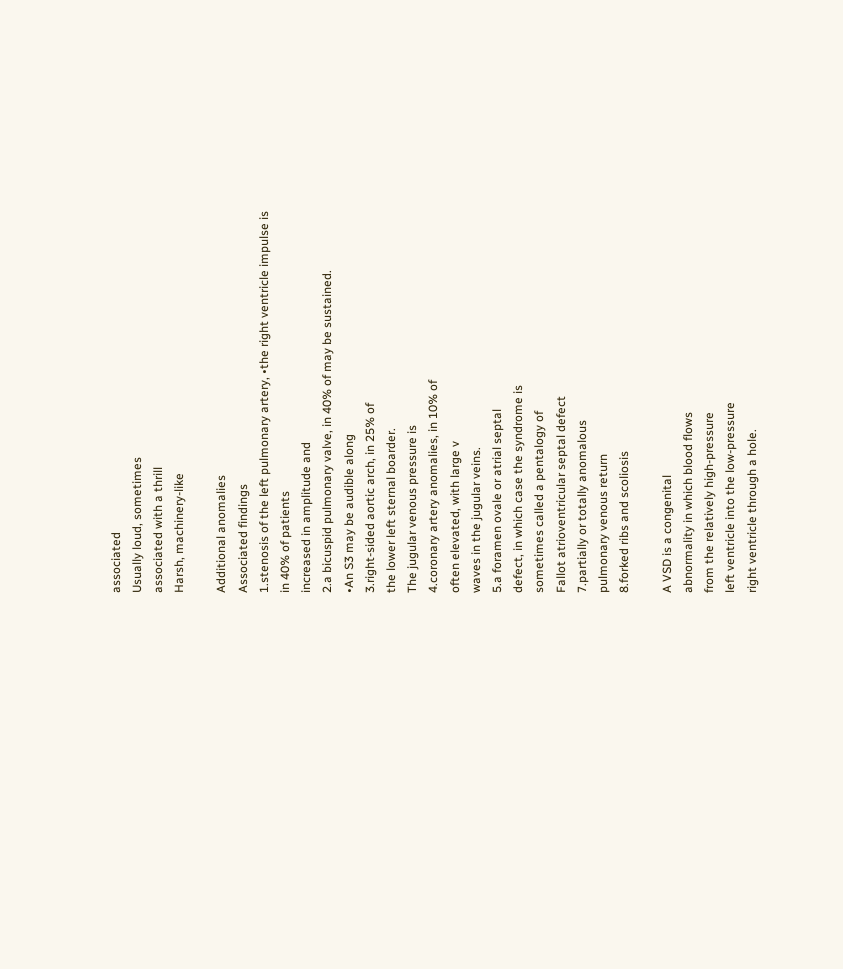associated
Usually loud, sometimes
associated with a thrill
Harsh, machinery-like

Additional anomalies
Associated findings
1.stenosis of the left pulmonary artery, •the right ventricle impulse is
in 40% of patients
increased in amplitude and
2.a bicuspid pulmonary valve, in 40% of may be sustained.
•An S3 may be audible along
3.right-sided aortic arch, in 25% of
the lower left sternal boarder.
The jugular venous pressure is
4.coronary artery anomalies, in 10% of
often elevated, with large v
waves in the jugular veins.
5.a foramen ovale or atrial septal
defect, in which case the syndrome is
sometimes called a pentalogy of
Fallot atrioventricular septal defect
7.partially or totally anomalous
pulmonary venous return
8.forked ribs and scoliosis

A VSD is a congenital
abnormality in which blood flows
from the relatively high-pressure
left ventricle into the low-pressure
right ventricle through a hole.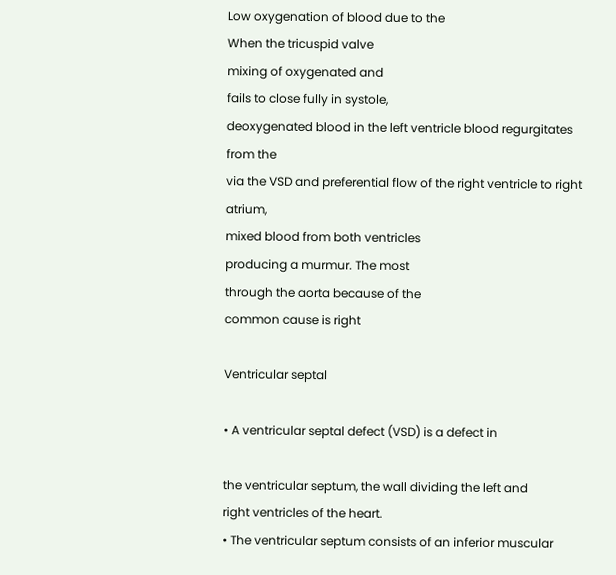Low oxygenation of blood due to the
When the tricuspid valve
mixing of oxygenated and
fails to close fully in systole,
deoxygenated blood in the left ventricle blood regurgitates from the
via the VSD and preferential flow of the right ventricle to right atrium,
mixed blood from both ventricles
producing a murmur. The most
through the aorta because of the
common cause is right

Ventricular septal

• A ventricular septal defect (VSD) is a defect in

the ventricular septum, the wall dividing the left and
right ventricles of the heart.
• The ventricular septum consists of an inferior muscular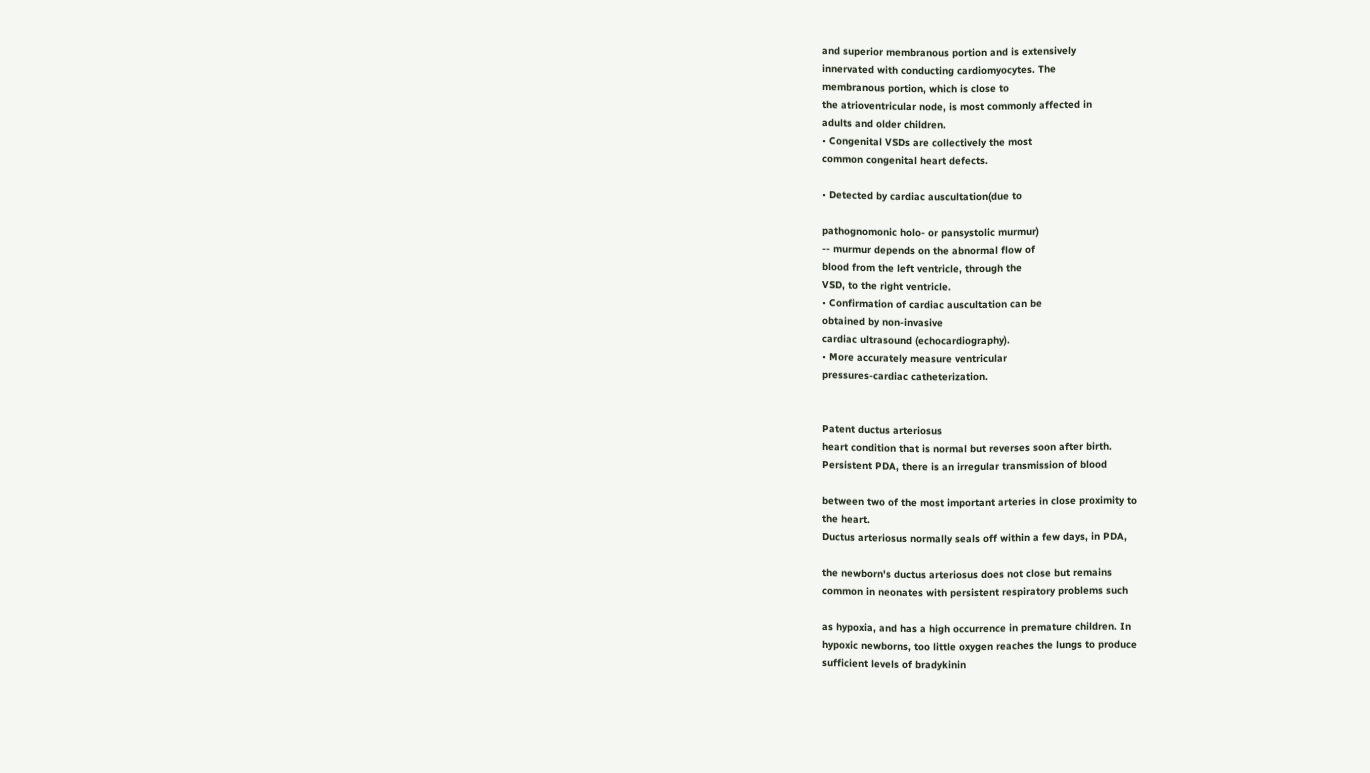and superior membranous portion and is extensively
innervated with conducting cardiomyocytes. The
membranous portion, which is close to
the atrioventricular node, is most commonly affected in
adults and older children.
• Congenital VSDs are collectively the most
common congenital heart defects.

• Detected by cardiac auscultation(due to

pathognomonic holo- or pansystolic murmur)
-- murmur depends on the abnormal flow of
blood from the left ventricle, through the
VSD, to the right ventricle.
• Confirmation of cardiac auscultation can be
obtained by non-invasive
cardiac ultrasound (echocardiography).
• More accurately measure ventricular
pressures-cardiac catheterization.


Patent ductus arteriosus
heart condition that is normal but reverses soon after birth.
Persistent PDA, there is an irregular transmission of blood

between two of the most important arteries in close proximity to
the heart.
Ductus arteriosus normally seals off within a few days, in PDA,

the newborn's ductus arteriosus does not close but remains
common in neonates with persistent respiratory problems such

as hypoxia, and has a high occurrence in premature children. In
hypoxic newborns, too little oxygen reaches the lungs to produce
sufficient levels of bradykinin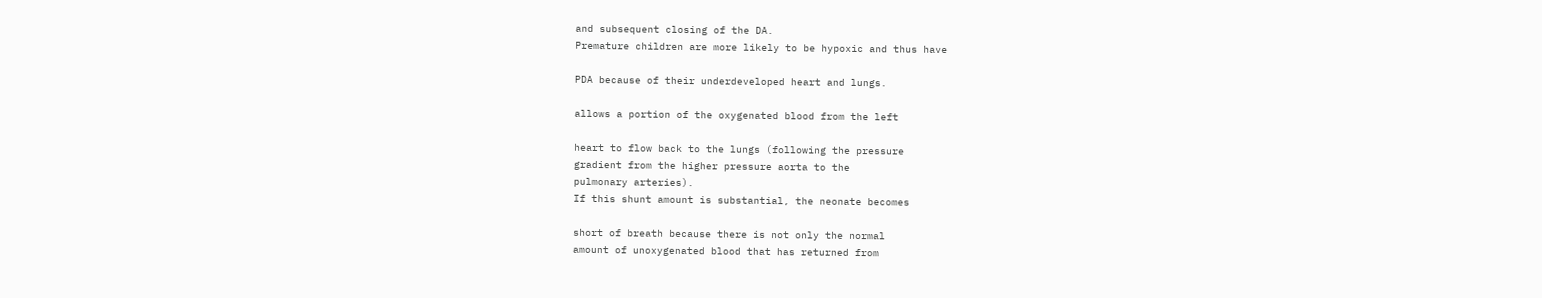and subsequent closing of the DA.
Premature children are more likely to be hypoxic and thus have

PDA because of their underdeveloped heart and lungs.

allows a portion of the oxygenated blood from the left

heart to flow back to the lungs (following the pressure
gradient from the higher pressure aorta to the
pulmonary arteries).
If this shunt amount is substantial, the neonate becomes

short of breath because there is not only the normal
amount of unoxygenated blood that has returned from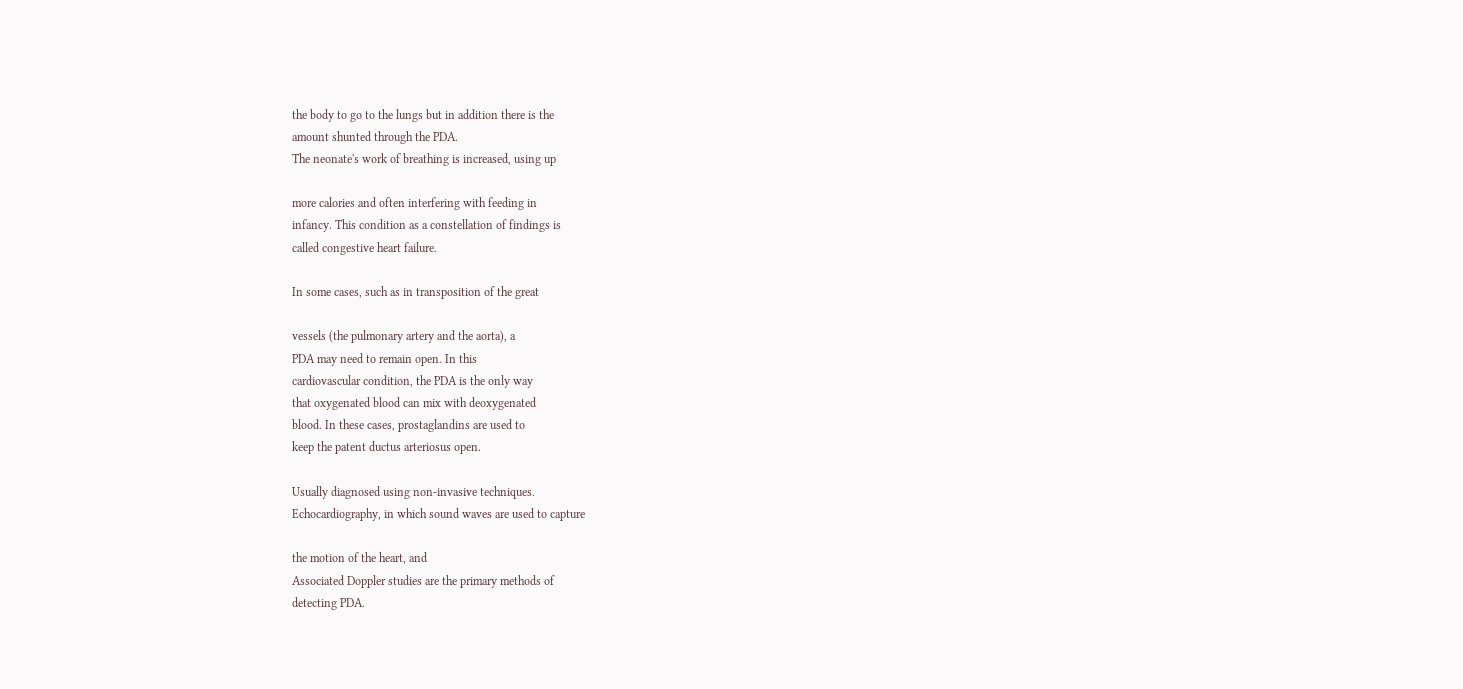the body to go to the lungs but in addition there is the
amount shunted through the PDA.
The neonate's work of breathing is increased, using up

more calories and often interfering with feeding in
infancy. This condition as a constellation of findings is
called congestive heart failure.

In some cases, such as in transposition of the great

vessels (the pulmonary artery and the aorta), a
PDA may need to remain open. In this
cardiovascular condition, the PDA is the only way
that oxygenated blood can mix with deoxygenated
blood. In these cases, prostaglandins are used to
keep the patent ductus arteriosus open.

Usually diagnosed using non-invasive techniques.
Echocardiography, in which sound waves are used to capture

the motion of the heart, and
Associated Doppler studies are the primary methods of
detecting PDA.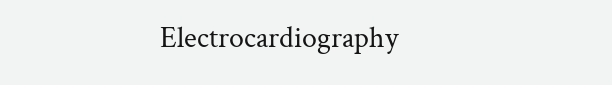Electrocardiography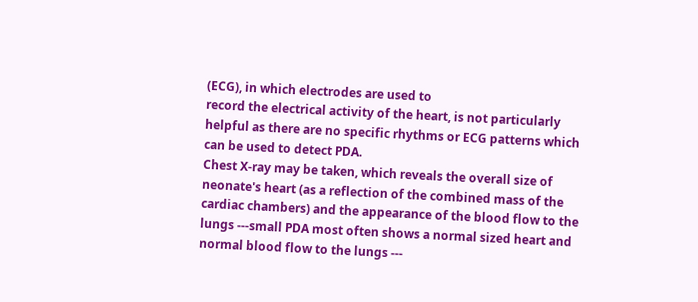(ECG), in which electrodes are used to
record the electrical activity of the heart, is not particularly
helpful as there are no specific rhythms or ECG patterns which
can be used to detect PDA.
Chest X-ray may be taken, which reveals the overall size of
neonate's heart (as a reflection of the combined mass of the
cardiac chambers) and the appearance of the blood flow to the
lungs ---small PDA most often shows a normal sized heart and
normal blood flow to the lungs ---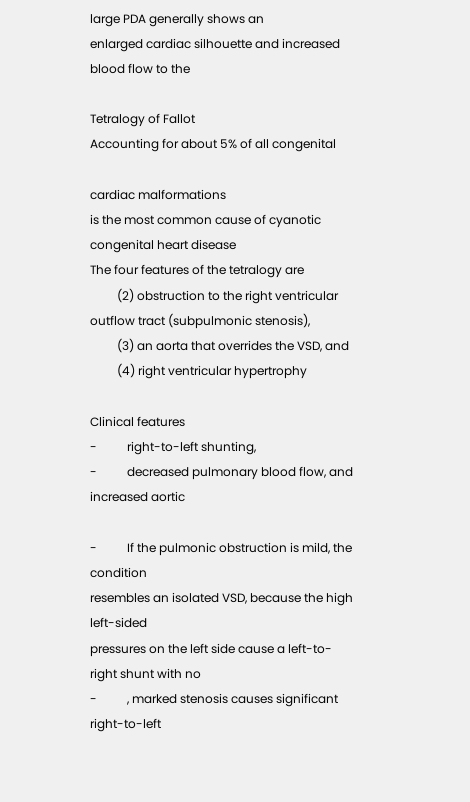large PDA generally shows an
enlarged cardiac silhouette and increased blood flow to the

Tetralogy of Fallot
Accounting for about 5% of all congenital

cardiac malformations
is the most common cause of cyanotic
congenital heart disease
The four features of the tetralogy are
         (2) obstruction to the right ventricular
outflow tract (subpulmonic stenosis),
         (3) an aorta that overrides the VSD, and
         (4) right ventricular hypertrophy

Clinical features
-          right-to-left shunting,
-          decreased pulmonary blood flow, and increased aortic

-          If the pulmonic obstruction is mild, the condition
resembles an isolated VSD, because the high left-sided
pressures on the left side cause a left-to-right shunt with no
-          , marked stenosis causes significant right-to-left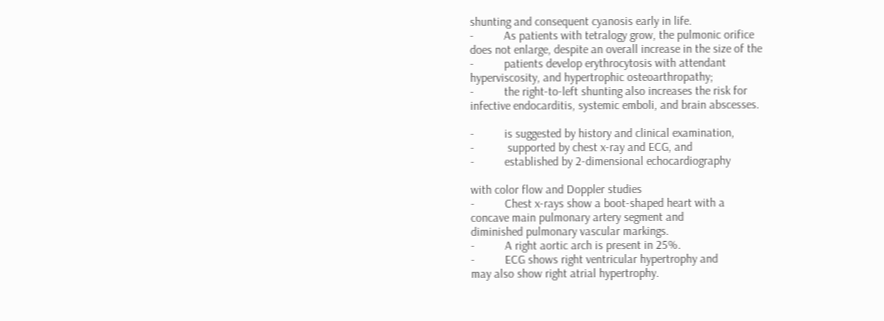shunting and consequent cyanosis early in life.
-          As patients with tetralogy grow, the pulmonic orifice
does not enlarge, despite an overall increase in the size of the
-          patients develop erythrocytosis with attendant
hyperviscosity, and hypertrophic osteoarthropathy;
-          the right-to-left shunting also increases the risk for
infective endocarditis, systemic emboli, and brain abscesses.

-          is suggested by history and clinical examination,
-           supported by chest x-ray and ECG, and
-          established by 2-dimensional echocardiography

with color flow and Doppler studies
-          Chest x-rays show a boot-shaped heart with a
concave main pulmonary artery segment and
diminished pulmonary vascular markings.
-          A right aortic arch is present in 25%.
-          ECG shows right ventricular hypertrophy and
may also show right atrial hypertrophy.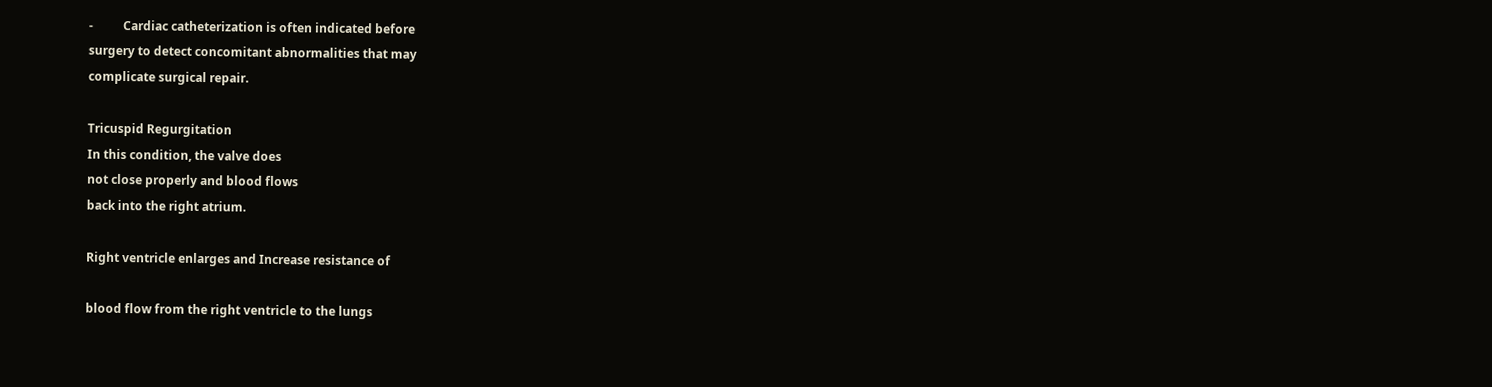-          Cardiac catheterization is often indicated before
surgery to detect concomitant abnormalities that may
complicate surgical repair.

Tricuspid Regurgitation
In this condition, the valve does
not close properly and blood flows
back into the right atrium.

Right ventricle enlarges and Increase resistance of

blood flow from the right ventricle to the lungs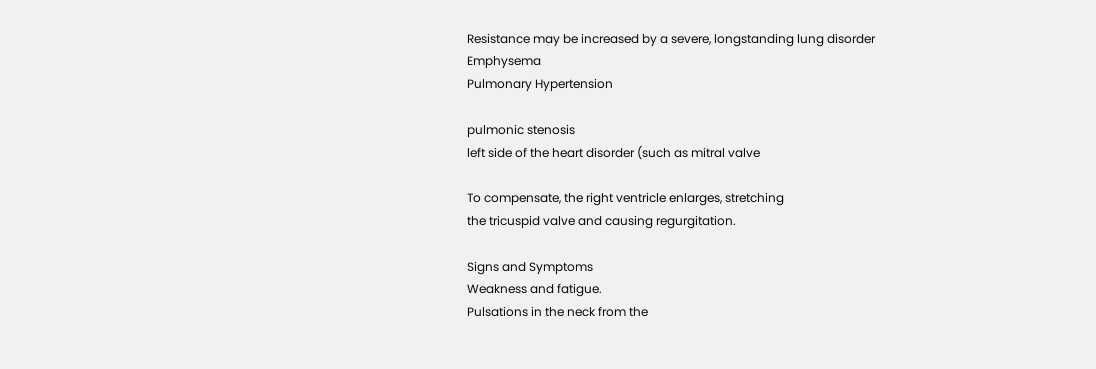Resistance may be increased by a severe, longstanding lung disorder
Emphysema
Pulmonary Hypertension

pulmonic stenosis
left side of the heart disorder (such as mitral valve

To compensate, the right ventricle enlarges, stretching
the tricuspid valve and causing regurgitation.

Signs and Symptoms
Weakness and fatigue.
Pulsations in the neck from the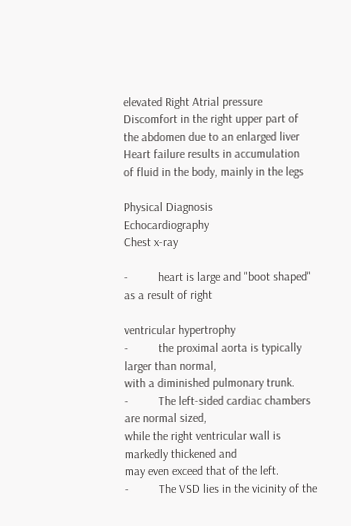elevated Right Atrial pressure
Discomfort in the right upper part of
the abdomen due to an enlarged liver
Heart failure results in accumulation
of fluid in the body, mainly in the legs

Physical Diagnosis
Echocardiography
Chest x-ray

-          heart is large and "boot shaped" as a result of right

ventricular hypertrophy
-          the proximal aorta is typically larger than normal,
with a diminished pulmonary trunk.
-          The left-sided cardiac chambers are normal sized,
while the right ventricular wall is markedly thickened and
may even exceed that of the left.
-          The VSD lies in the vicinity of the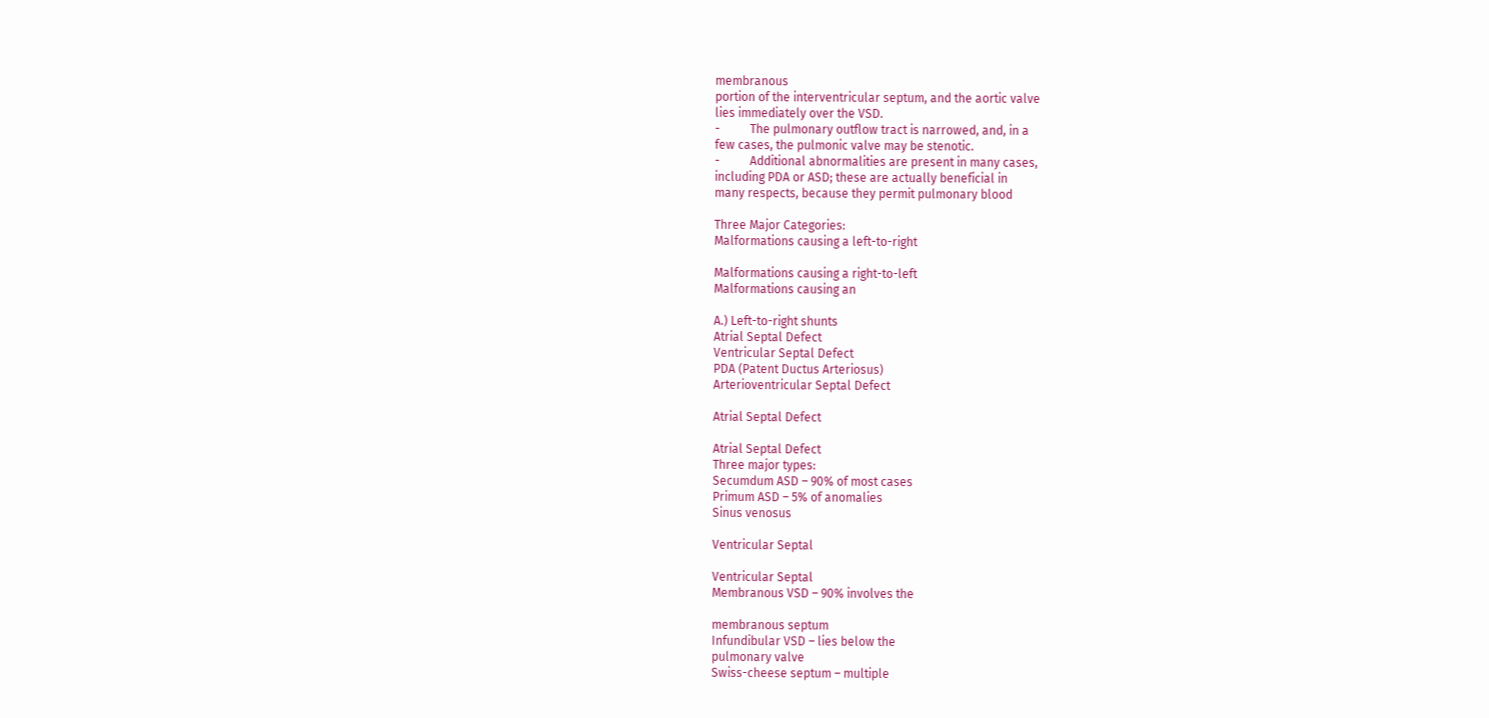membranous
portion of the interventricular septum, and the aortic valve
lies immediately over the VSD.
-          The pulmonary outflow tract is narrowed, and, in a
few cases, the pulmonic valve may be stenotic.
-          Additional abnormalities are present in many cases,
including PDA or ASD; these are actually beneficial in
many respects, because they permit pulmonary blood

Three Major Categories:
Malformations causing a left-to-right

Malformations causing a right-to-left
Malformations causing an

A.) Left-to-right shunts
Atrial Septal Defect
Ventricular Septal Defect
PDA (Patent Ductus Arteriosus)
Arterioventricular Septal Defect

Atrial Septal Defect

Atrial Septal Defect
Three major types:
Secumdum ASD – 90% of most cases
Primum ASD – 5% of anomalies
Sinus venosus

Ventricular Septal

Ventricular Septal
Membranous VSD – 90% involves the

membranous septum
Infundibular VSD – lies below the
pulmonary valve
Swiss-cheese septum – multiple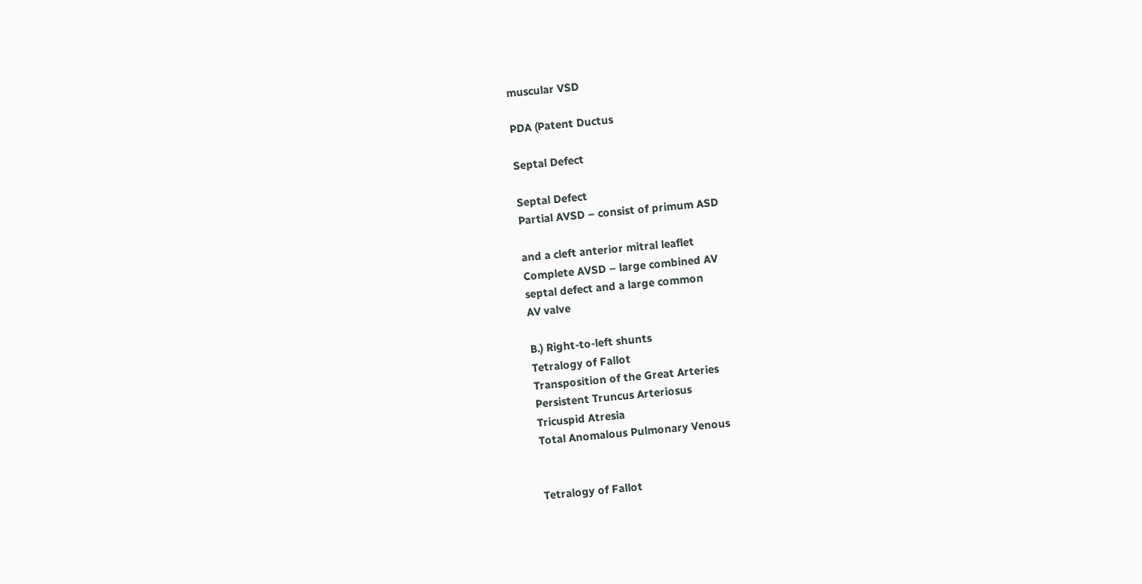muscular VSD

PDA (Patent Ductus

Septal Defect

Septal Defect
Partial AVSD – consist of primum ASD

and a cleft anterior mitral leaflet
Complete AVSD – large combined AV
septal defect and a large common
AV valve

B.) Right-to-left shunts
Tetralogy of Fallot
Transposition of the Great Arteries
Persistent Truncus Arteriosus
Tricuspid Atresia
Total Anomalous Pulmonary Venous


Tetralogy of Fallot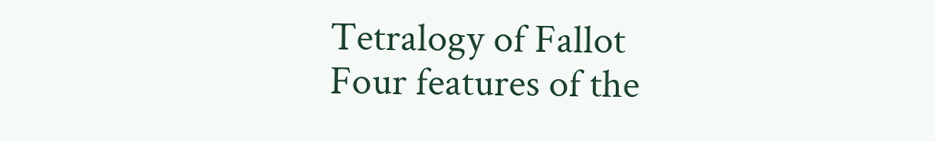Tetralogy of Fallot
Four features of the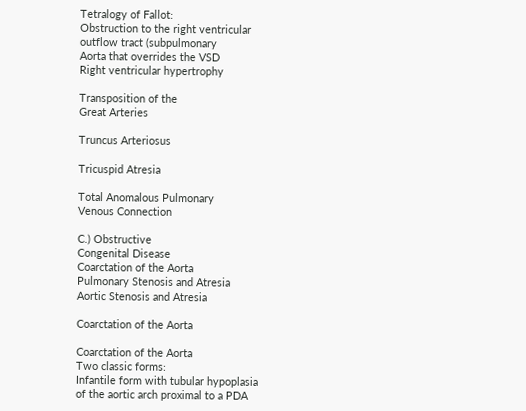Tetralogy of Fallot:
Obstruction to the right ventricular
outflow tract (subpulmonary
Aorta that overrides the VSD
Right ventricular hypertrophy

Transposition of the
Great Arteries

Truncus Arteriosus

Tricuspid Atresia

Total Anomalous Pulmonary
Venous Connection

C.) Obstructive
Congenital Disease
Coarctation of the Aorta
Pulmonary Stenosis and Atresia
Aortic Stenosis and Atresia

Coarctation of the Aorta

Coarctation of the Aorta
Two classic forms:
Infantile form with tubular hypoplasia
of the aortic arch proximal to a PDA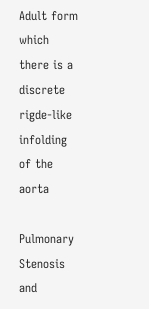Adult form which there is a discrete
rigde-like infolding of the aorta

Pulmonary Stenosis and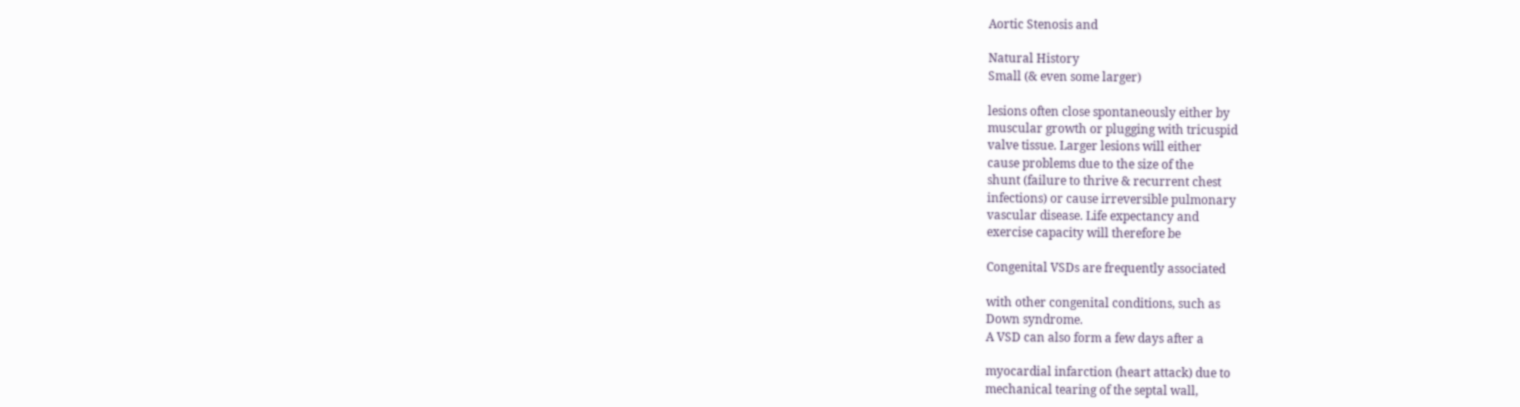Aortic Stenosis and

Natural History
Small (& even some larger)

lesions often close spontaneously either by
muscular growth or plugging with tricuspid
valve tissue. Larger lesions will either
cause problems due to the size of the
shunt (failure to thrive & recurrent chest
infections) or cause irreversible pulmonary
vascular disease. Life expectancy and
exercise capacity will therefore be

Congenital VSDs are frequently associated

with other congenital conditions, such as
Down syndrome.
A VSD can also form a few days after a

myocardial infarction (heart attack) due to
mechanical tearing of the septal wall,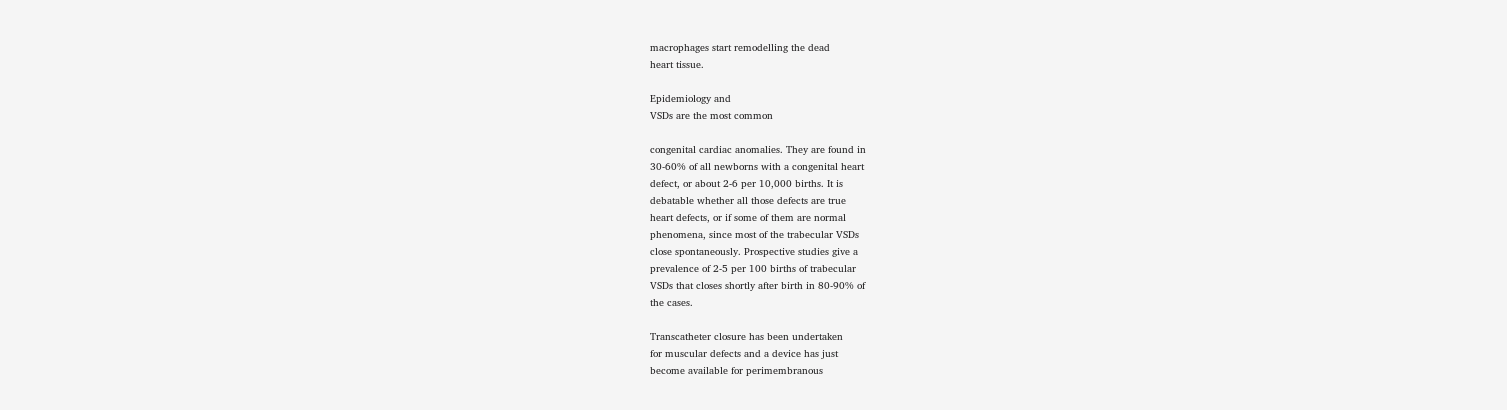macrophages start remodelling the dead
heart tissue.

Epidemiology and
VSDs are the most common

congenital cardiac anomalies. They are found in
30-60% of all newborns with a congenital heart
defect, or about 2-6 per 10,000 births. It is
debatable whether all those defects are true
heart defects, or if some of them are normal
phenomena, since most of the trabecular VSDs
close spontaneously. Prospective studies give a
prevalence of 2-5 per 100 births of trabecular
VSDs that closes shortly after birth in 80-90% of
the cases.

Transcatheter closure has been undertaken
for muscular defects and a device has just
become available for perimembranous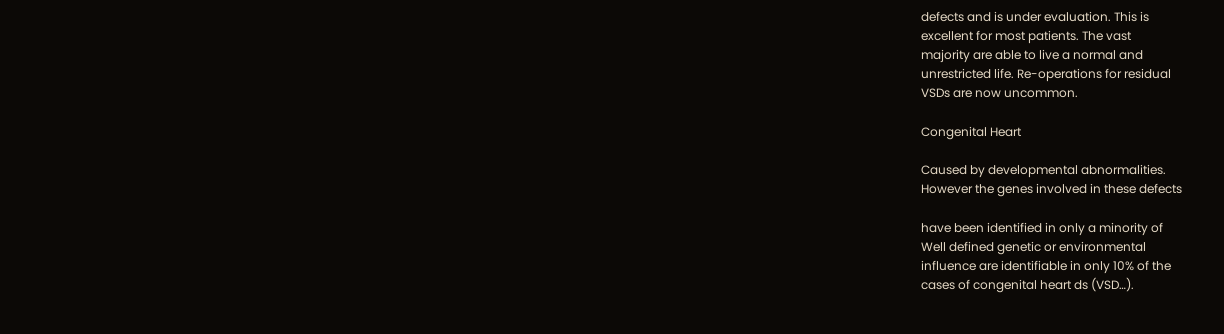defects and is under evaluation. This is
excellent for most patients. The vast
majority are able to live a normal and
unrestricted life. Re-operations for residual
VSDs are now uncommon.

Congenital Heart

Caused by developmental abnormalities.
However the genes involved in these defects

have been identified in only a minority of
Well defined genetic or environmental
influence are identifiable in only 10% of the
cases of congenital heart ds (VSD…).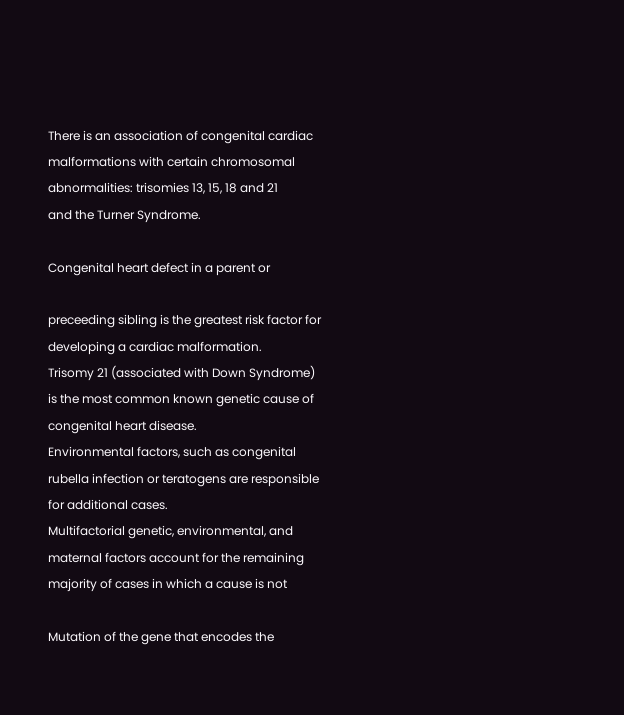There is an association of congenital cardiac
malformations with certain chromosomal
abnormalities: trisomies 13, 15, 18 and 21
and the Turner Syndrome.

Congenital heart defect in a parent or

preceeding sibling is the greatest risk factor for
developing a cardiac malformation.
Trisomy 21 (associated with Down Syndrome)
is the most common known genetic cause of
congenital heart disease.
Environmental factors, such as congenital
rubella infection or teratogens are responsible
for additional cases.
Multifactorial genetic, environmental, and
maternal factors account for the remaining
majority of cases in which a cause is not

Mutation of the gene that encodes the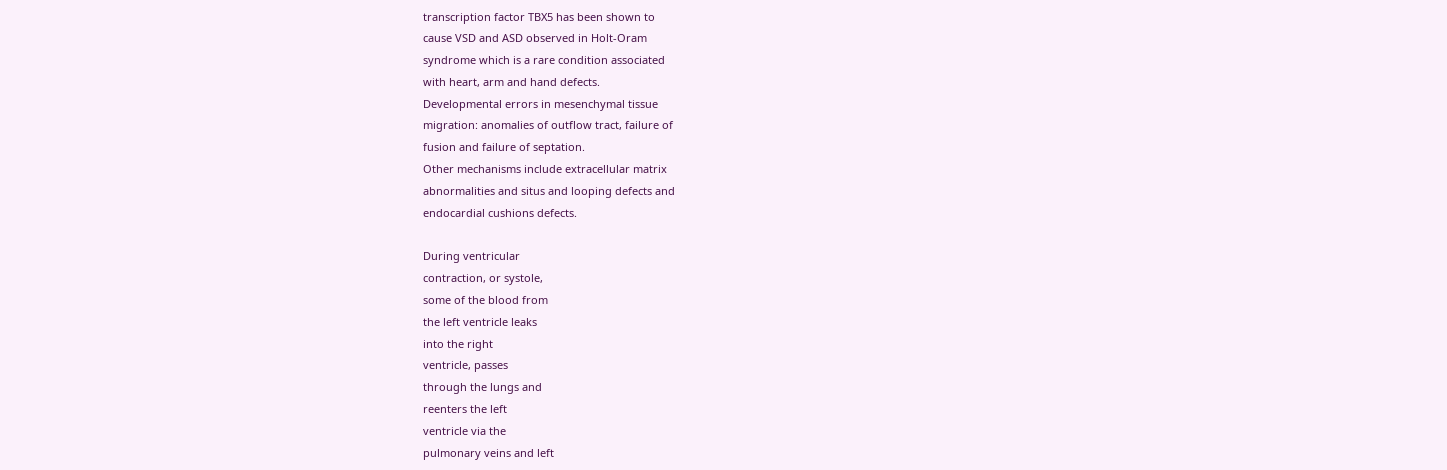transcription factor TBX5 has been shown to
cause VSD and ASD observed in Holt-Oram
syndrome which is a rare condition associated
with heart, arm and hand defects.
Developmental errors in mesenchymal tissue
migration: anomalies of outflow tract, failure of
fusion and failure of septation.
Other mechanisms include extracellular matrix
abnormalities and situs and looping defects and
endocardial cushions defects.

During ventricular
contraction, or systole,
some of the blood from
the left ventricle leaks
into the right
ventricle, passes
through the lungs and
reenters the left
ventricle via the
pulmonary veins and left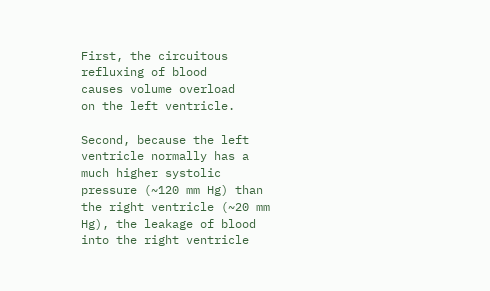First, the circuitous
refluxing of blood
causes volume overload
on the left ventricle.

Second, because the left
ventricle normally has a
much higher systolic
pressure (~120 mm Hg) than
the right ventricle (~20 mm
Hg), the leakage of blood
into the right ventricle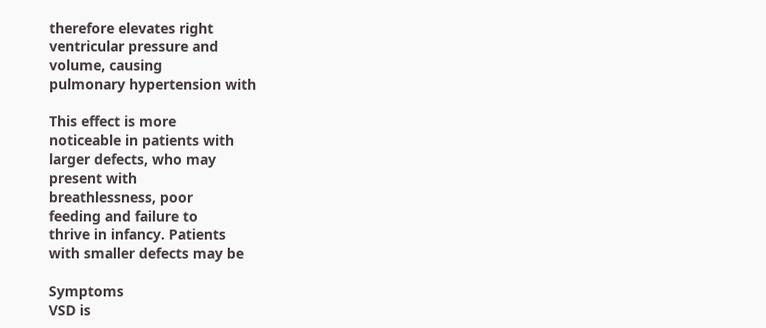therefore elevates right
ventricular pressure and
volume, causing
pulmonary hypertension with

This effect is more
noticeable in patients with
larger defects, who may
present with
breathlessness, poor
feeding and failure to
thrive in infancy. Patients
with smaller defects may be

Symptoms
VSD is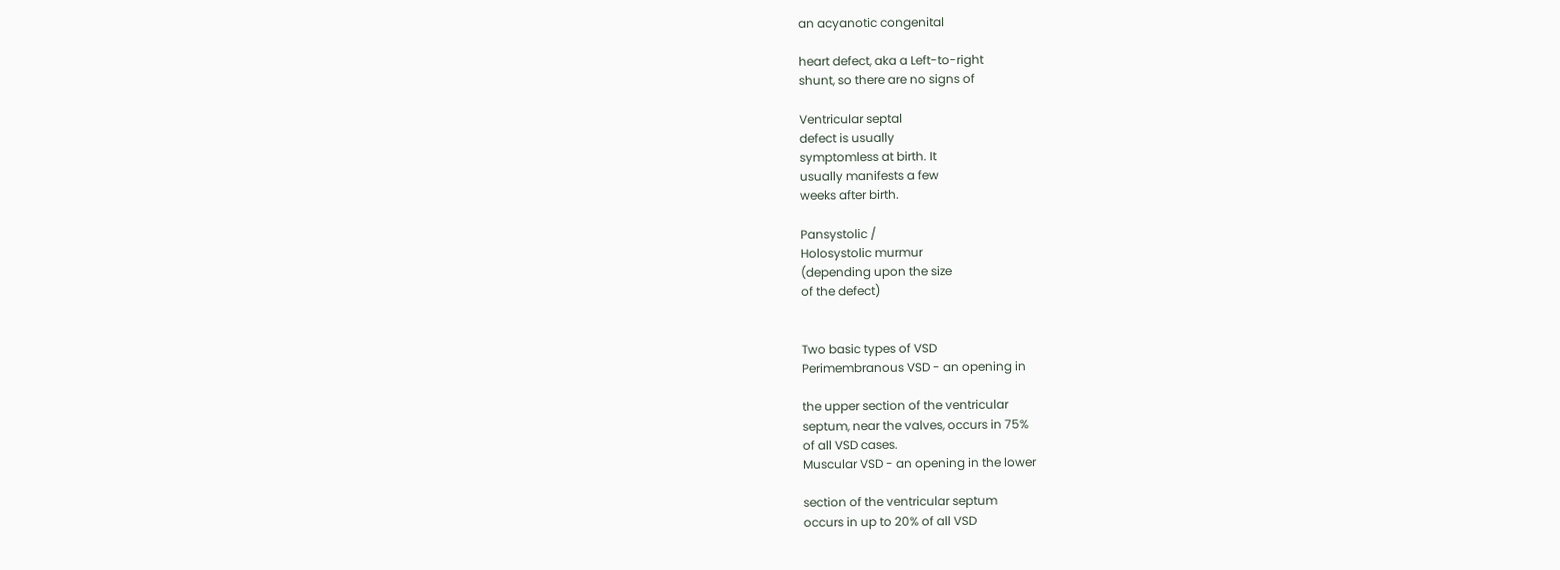an acyanotic congenital

heart defect, aka a Left-to-right
shunt, so there are no signs of

Ventricular septal
defect is usually
symptomless at birth. It
usually manifests a few
weeks after birth.

Pansystolic /
Holosystolic murmur
(depending upon the size
of the defect)


Two basic types of VSD
Perimembranous VSD - an opening in

the upper section of the ventricular
septum, near the valves, occurs in 75%
of all VSD cases.
Muscular VSD - an opening in the lower

section of the ventricular septum
occurs in up to 20% of all VSD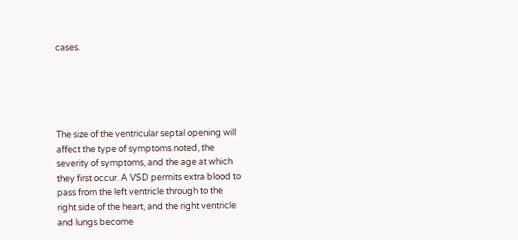cases.





The size of the ventricular septal opening will
affect the type of symptoms noted, the
severity of symptoms, and the age at which
they first occur. A VSD permits extra blood to
pass from the left ventricle through to the
right side of the heart, and the right ventricle
and lungs become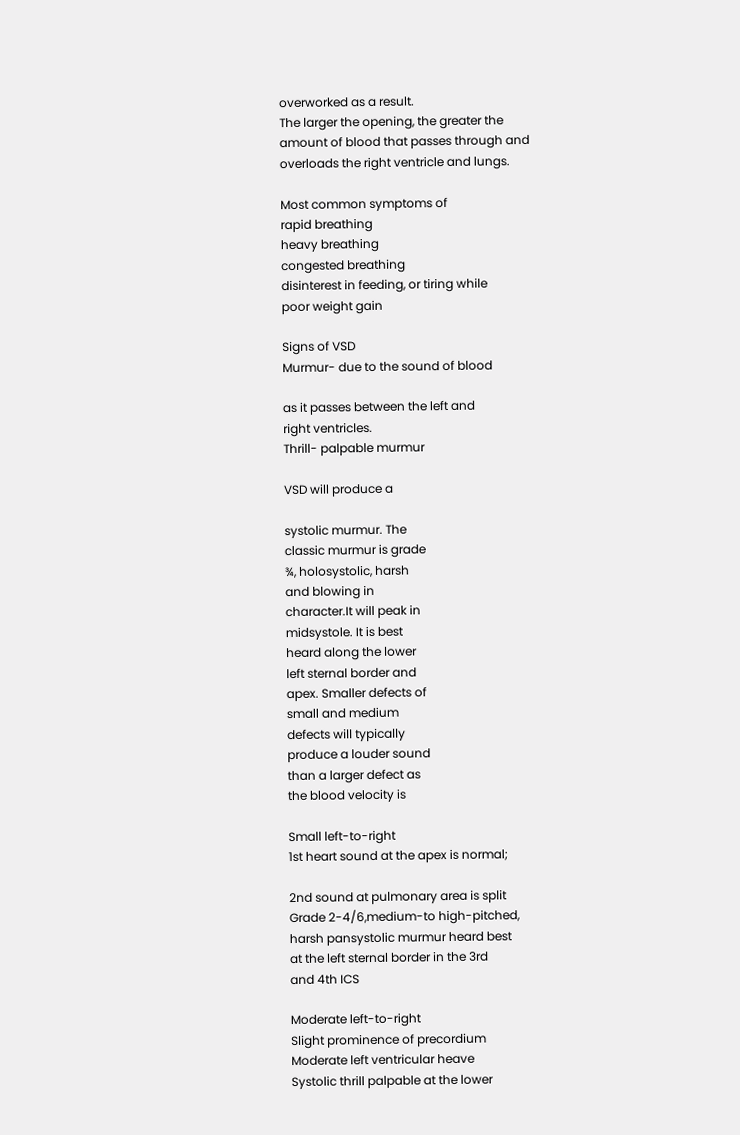overworked as a result.
The larger the opening, the greater the
amount of blood that passes through and
overloads the right ventricle and lungs.

Most common symptoms of
rapid breathing
heavy breathing
congested breathing
disinterest in feeding, or tiring while
poor weight gain

Signs of VSD
Murmur- due to the sound of blood

as it passes between the left and
right ventricles.
Thrill- palpable murmur

VSD will produce a

systolic murmur. The
classic murmur is grade
¾, holosystolic, harsh
and blowing in
character.It will peak in
midsystole. It is best
heard along the lower
left sternal border and
apex. Smaller defects of
small and medium
defects will typically
produce a louder sound
than a larger defect as
the blood velocity is

Small left-to-right
1st heart sound at the apex is normal;

2nd sound at pulmonary area is split
Grade 2-4/6,medium-to high-pitched,
harsh pansystolic murmur heard best
at the left sternal border in the 3rd
and 4th ICS

Moderate left-to-right
Slight prominence of precordium
Moderate left ventricular heave
Systolic thrill palpable at the lower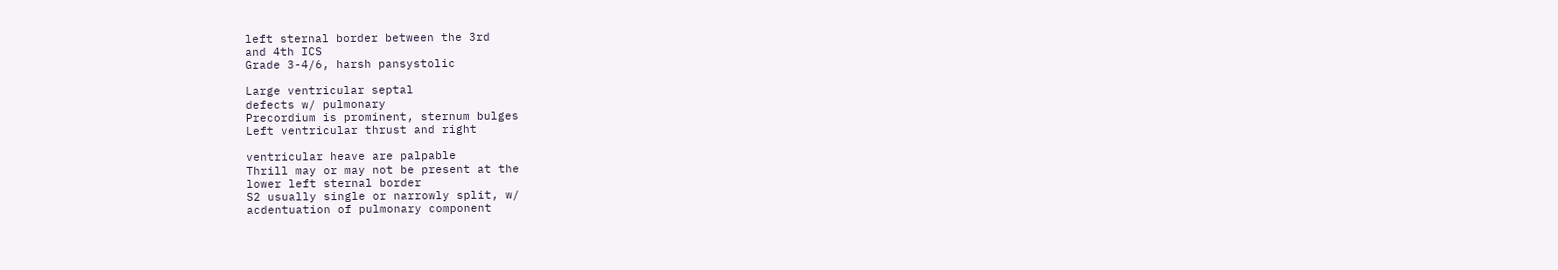left sternal border between the 3rd
and 4th ICS
Grade 3-4/6, harsh pansystolic

Large ventricular septal
defects w/ pulmonary
Precordium is prominent, sternum bulges
Left ventricular thrust and right

ventricular heave are palpable
Thrill may or may not be present at the
lower left sternal border
S2 usually single or narrowly split, w/
acdentuation of pulmonary component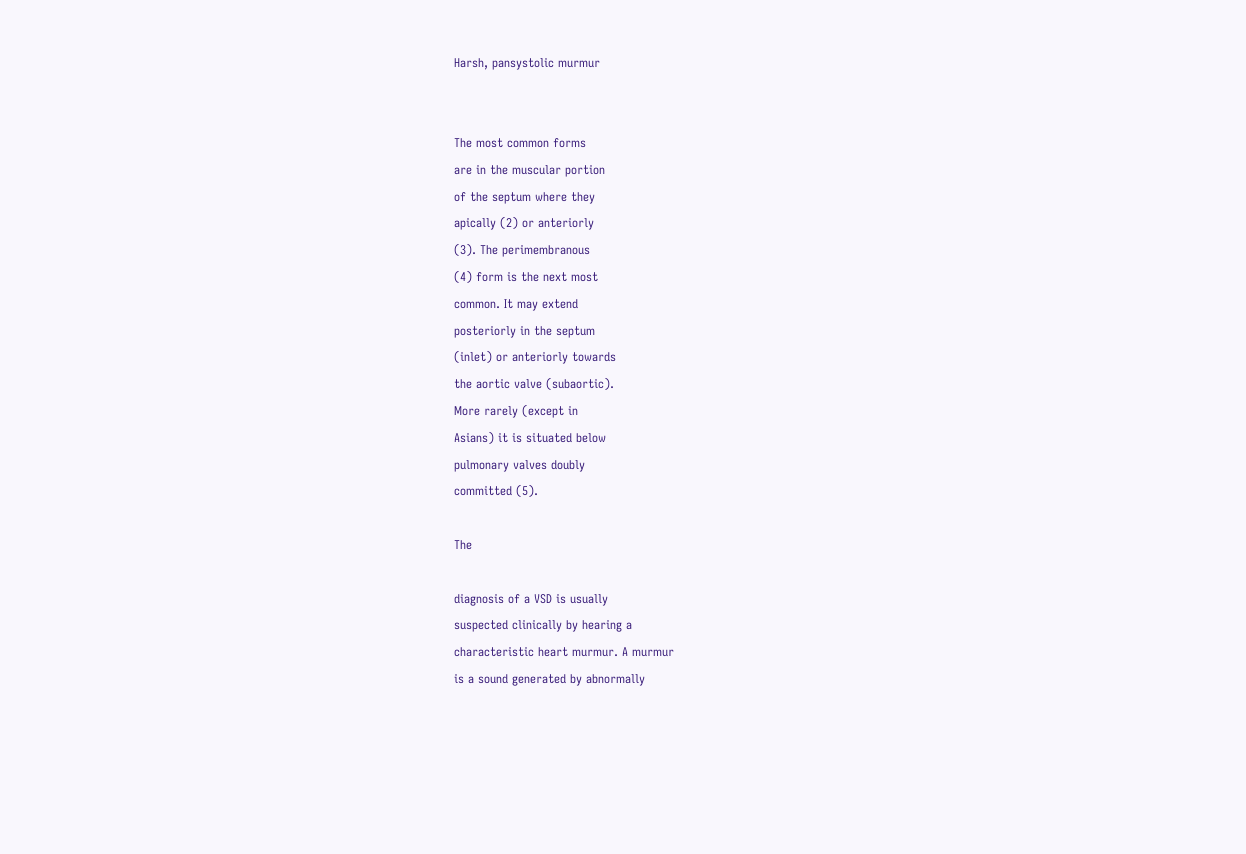Harsh, pansystolic murmur


The most common forms
are in the muscular portion
of the septum where they
apically (2) or anteriorly
(3). The perimembranous
(4) form is the next most
common. It may extend
posteriorly in the septum
(inlet) or anteriorly towards
the aortic valve (subaortic).
More rarely (except in
Asians) it is situated below
pulmonary valves doubly
committed (5).

The

diagnosis of a VSD is usually
suspected clinically by hearing a
characteristic heart murmur. A murmur
is a sound generated by abnormally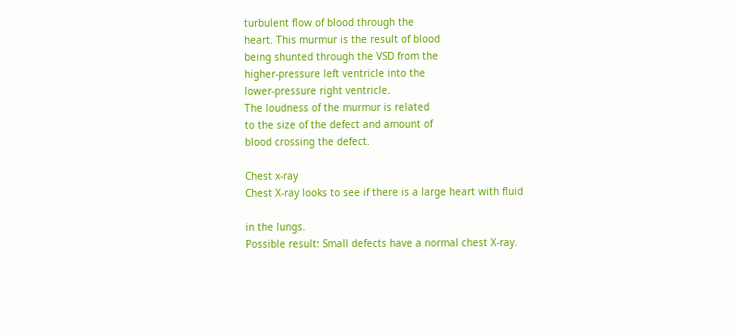turbulent flow of blood through the
heart. This murmur is the result of blood
being shunted through the VSD from the
higher-pressure left ventricle into the
lower-pressure right ventricle.
The loudness of the murmur is related
to the size of the defect and amount of
blood crossing the defect.

Chest x-ray
Chest X-ray looks to see if there is a large heart with fluid

in the lungs.
Possible result: Small defects have a normal chest X-ray.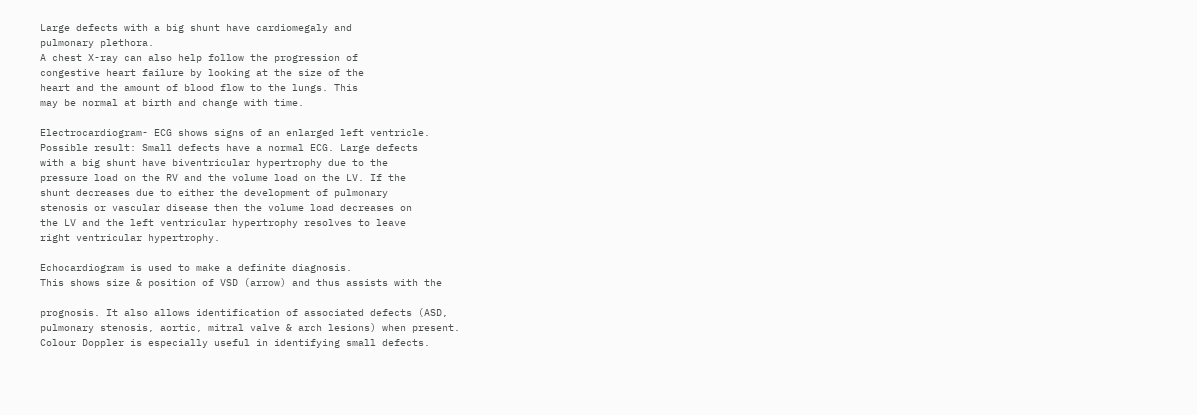Large defects with a big shunt have cardiomegaly and
pulmonary plethora.
A chest X-ray can also help follow the progression of
congestive heart failure by looking at the size of the
heart and the amount of blood flow to the lungs. This
may be normal at birth and change with time.

Electrocardiogram- ECG shows signs of an enlarged left ventricle.
Possible result: Small defects have a normal ECG. Large defects
with a big shunt have biventricular hypertrophy due to the
pressure load on the RV and the volume load on the LV. If the
shunt decreases due to either the development of pulmonary
stenosis or vascular disease then the volume load decreases on
the LV and the left ventricular hypertrophy resolves to leave
right ventricular hypertrophy.

Echocardiogram is used to make a definite diagnosis.
This shows size & position of VSD (arrow) and thus assists with the

prognosis. It also allows identification of associated defects (ASD,
pulmonary stenosis, aortic, mitral valve & arch lesions) when present.
Colour Doppler is especially useful in identifying small defects.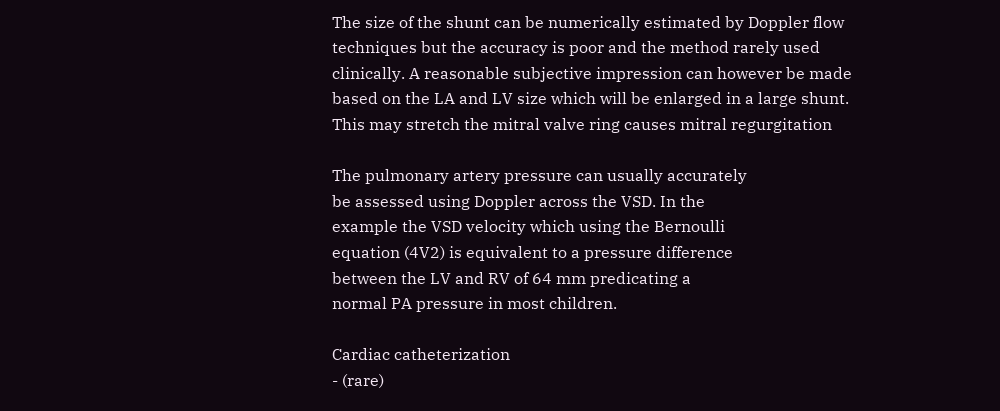The size of the shunt can be numerically estimated by Doppler flow
techniques but the accuracy is poor and the method rarely used
clinically. A reasonable subjective impression can however be made
based on the LA and LV size which will be enlarged in a large shunt.
This may stretch the mitral valve ring causes mitral regurgitation

The pulmonary artery pressure can usually accurately
be assessed using Doppler across the VSD. In the
example the VSD velocity which using the Bernoulli
equation (4V2) is equivalent to a pressure difference
between the LV and RV of 64 mm predicating a
normal PA pressure in most children.

Cardiac catheterization
- (rare)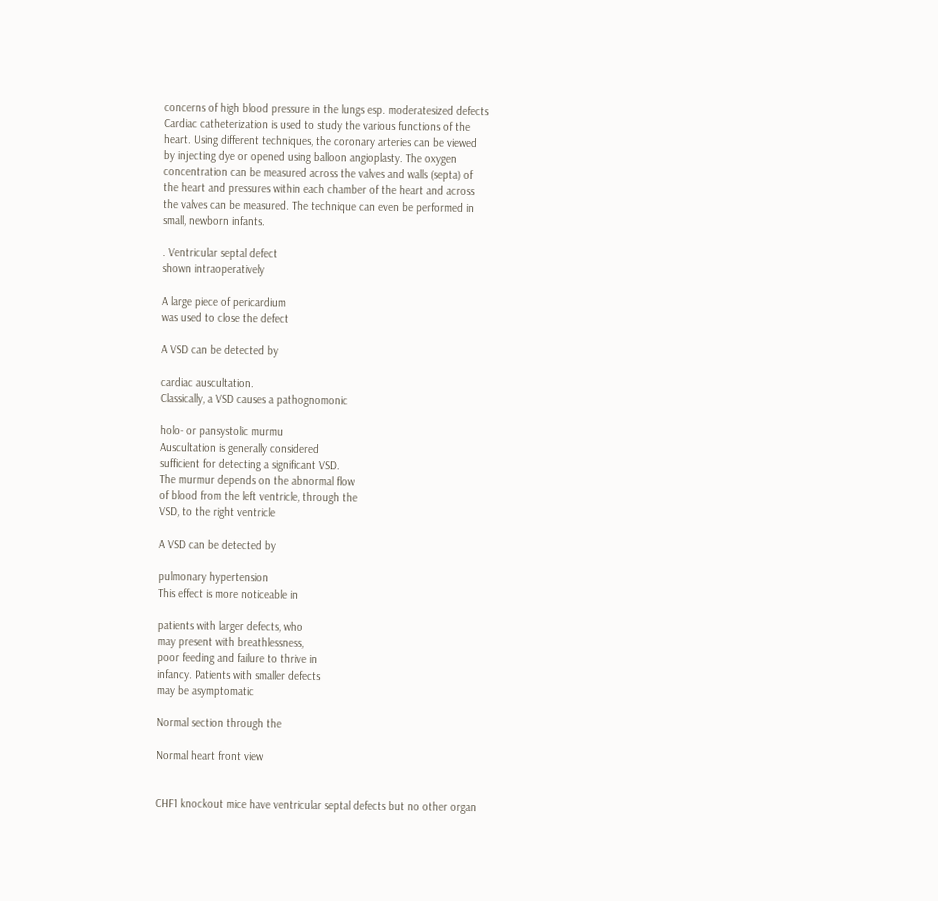concerns of high blood pressure in the lungs esp. moderatesized defects
Cardiac catheterization is used to study the various functions of the
heart. Using different techniques, the coronary arteries can be viewed
by injecting dye or opened using balloon angioplasty. The oxygen
concentration can be measured across the valves and walls (septa) of
the heart and pressures within each chamber of the heart and across
the valves can be measured. The technique can even be performed in
small, newborn infants.

. Ventricular septal defect
shown intraoperatively

A large piece of pericardium
was used to close the defect

A VSD can be detected by

cardiac auscultation.
Classically, a VSD causes a pathognomonic

holo- or pansystolic murmu
Auscultation is generally considered
sufficient for detecting a significant VSD.
The murmur depends on the abnormal flow
of blood from the left ventricle, through the
VSD, to the right ventricle

A VSD can be detected by

pulmonary hypertension
This effect is more noticeable in

patients with larger defects, who
may present with breathlessness,
poor feeding and failure to thrive in
infancy. Patients with smaller defects
may be asymptomatic

Normal section through the

Normal heart front view


CHF1 knockout mice have ventricular septal defects but no other organ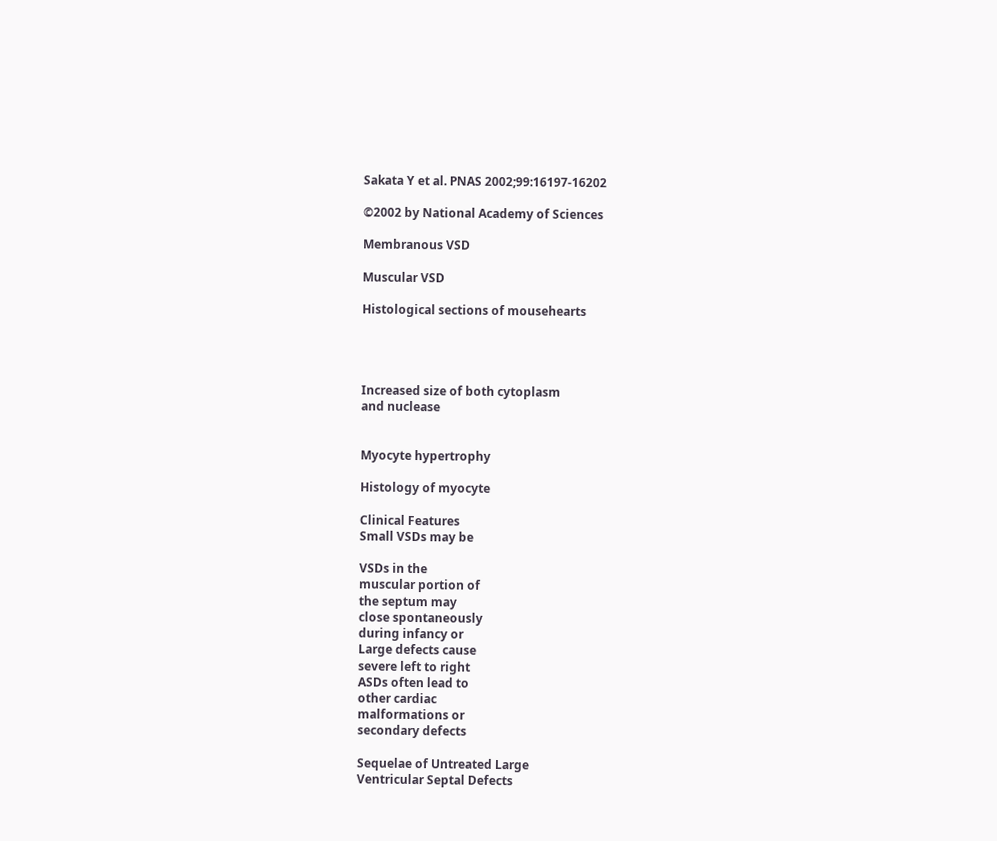Sakata Y et al. PNAS 2002;99:16197-16202

©2002 by National Academy of Sciences

Membranous VSD

Muscular VSD

Histological sections of mousehearts




Increased size of both cytoplasm
and nuclease


Myocyte hypertrophy

Histology of myocyte

Clinical Features
Small VSDs may be

VSDs in the
muscular portion of
the septum may
close spontaneously
during infancy or
Large defects cause
severe left to right
ASDs often lead to
other cardiac
malformations or
secondary defects

Sequelae of Untreated Large
Ventricular Septal Defects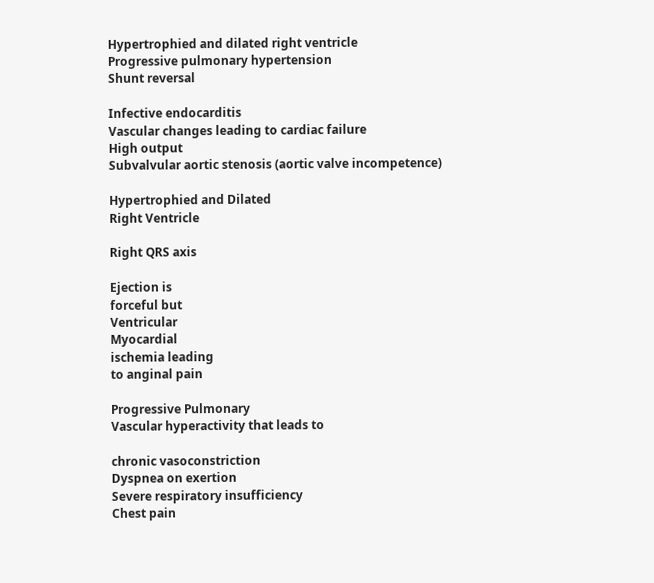Hypertrophied and dilated right ventricle
Progressive pulmonary hypertension
Shunt reversal

Infective endocarditis
Vascular changes leading to cardiac failure
High output
Subvalvular aortic stenosis (aortic valve incompetence)

Hypertrophied and Dilated
Right Ventricle

Right QRS axis

Ejection is
forceful but
Ventricular
Myocardial
ischemia leading
to anginal pain

Progressive Pulmonary
Vascular hyperactivity that leads to

chronic vasoconstriction
Dyspnea on exertion
Severe respiratory insufficiency
Chest pain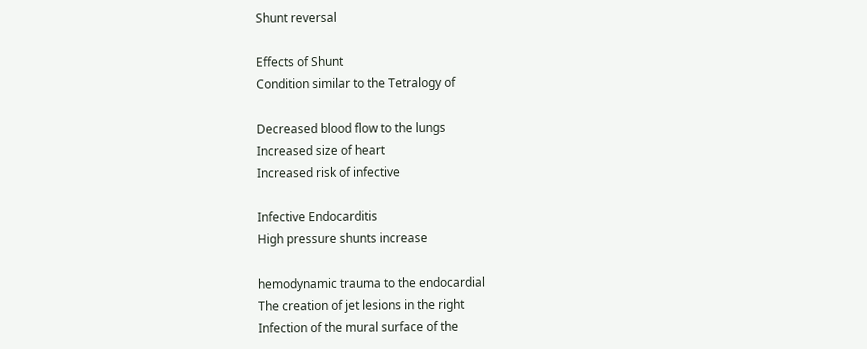Shunt reversal

Effects of Shunt
Condition similar to the Tetralogy of

Decreased blood flow to the lungs
Increased size of heart
Increased risk of infective

Infective Endocarditis
High pressure shunts increase

hemodynamic trauma to the endocardial
The creation of jet lesions in the right
Infection of the mural surface of the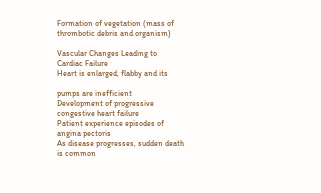Formation of vegetation (mass of
thrombotic debris and organism)

Vascular Changes Leading to
Cardiac Failure
Heart is enlarged, flabby and its

pumps are inefficient
Development of progressive
congestive heart failure
Patient experience episodes of
angina pectoris
As disease progresses, sudden death
is common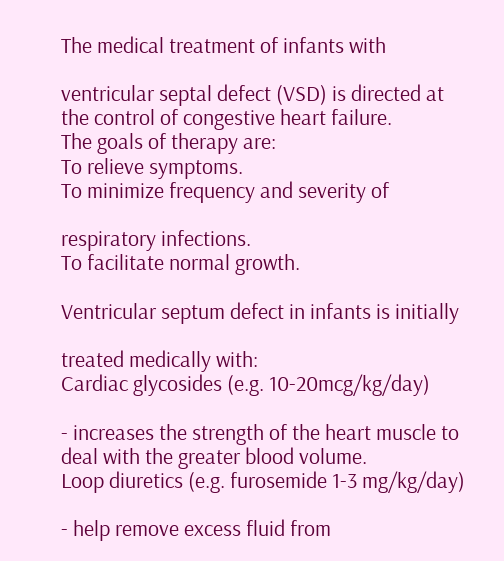The medical treatment of infants with

ventricular septal defect (VSD) is directed at
the control of congestive heart failure.
The goals of therapy are:
To relieve symptoms.
To minimize frequency and severity of

respiratory infections.
To facilitate normal growth.

Ventricular septum defect in infants is initially

treated medically with:
Cardiac glycosides (e.g. 10-20mcg/kg/day)

- increases the strength of the heart muscle to
deal with the greater blood volume.
Loop diuretics (e.g. furosemide 1-3 mg/kg/day)

- help remove excess fluid from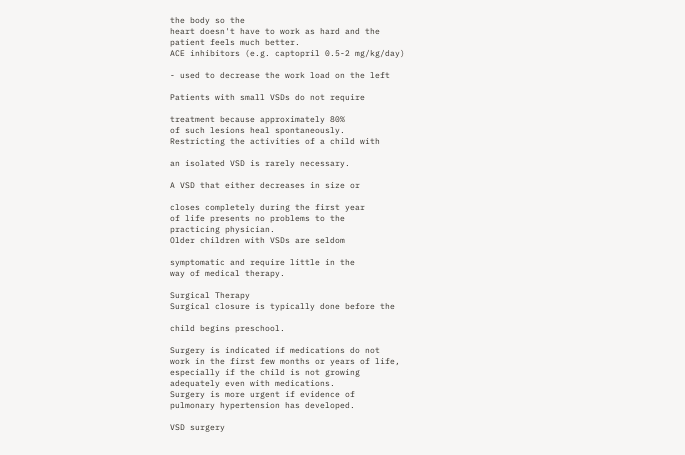the body so the
heart doesn't have to work as hard and the
patient feels much better.
ACE inhibitors (e.g. captopril 0.5-2 mg/kg/day)

- used to decrease the work load on the left

Patients with small VSDs do not require

treatment because approximately 80%
of such lesions heal spontaneously.
Restricting the activities of a child with

an isolated VSD is rarely necessary.

A VSD that either decreases in size or

closes completely during the first year
of life presents no problems to the
practicing physician.
Older children with VSDs are seldom

symptomatic and require little in the
way of medical therapy.

Surgical Therapy
Surgical closure is typically done before the

child begins preschool.

Surgery is indicated if medications do not
work in the first few months or years of life,
especially if the child is not growing
adequately even with medications.
Surgery is more urgent if evidence of
pulmonary hypertension has developed.

VSD surgery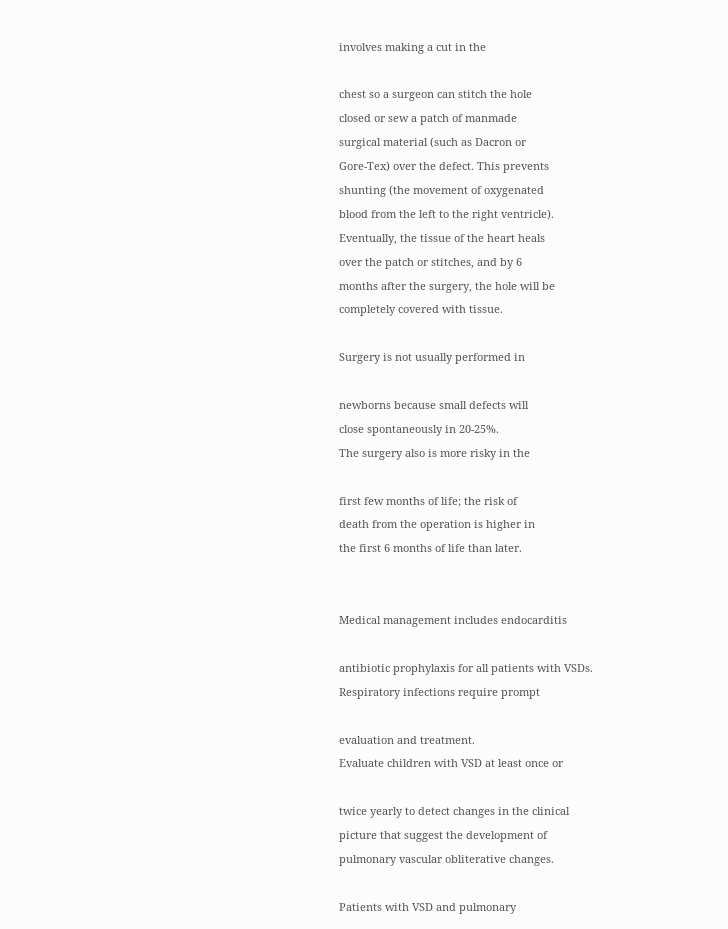involves making a cut in the

chest so a surgeon can stitch the hole
closed or sew a patch of manmade
surgical material (such as Dacron or
Gore-Tex) over the defect. This prevents
shunting (the movement of oxygenated
blood from the left to the right ventricle).
Eventually, the tissue of the heart heals
over the patch or stitches, and by 6
months after the surgery, the hole will be
completely covered with tissue.

Surgery is not usually performed in

newborns because small defects will
close spontaneously in 20-25%.
The surgery also is more risky in the

first few months of life; the risk of
death from the operation is higher in
the first 6 months of life than later.


Medical management includes endocarditis

antibiotic prophylaxis for all patients with VSDs.
Respiratory infections require prompt

evaluation and treatment.
Evaluate children with VSD at least once or

twice yearly to detect changes in the clinical
picture that suggest the development of
pulmonary vascular obliterative changes.

Patients with VSD and pulmonary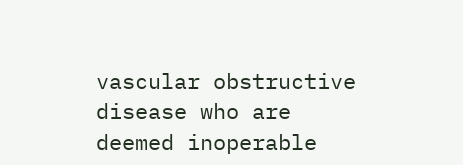vascular obstructive disease who are
deemed inoperable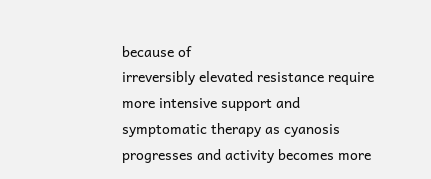because of
irreversibly elevated resistance require
more intensive support and
symptomatic therapy as cyanosis
progresses and activity becomes more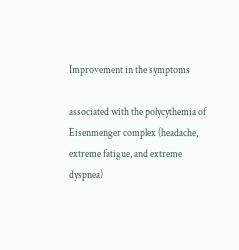Improvement in the symptoms

associated with the polycythemia of
Eisenmenger complex (headache,
extreme fatigue, and extreme
dyspnea)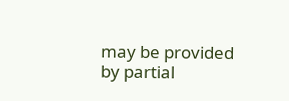may be provided by partial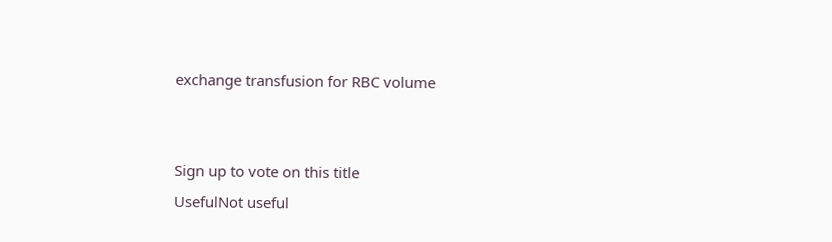exchange transfusion for RBC volume


Sign up to vote on this title
UsefulNot useful